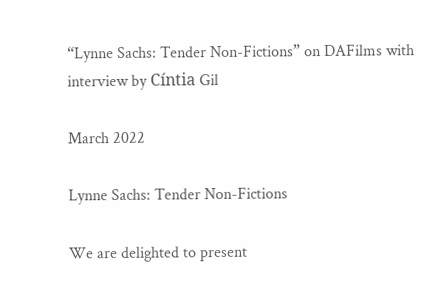“Lynne Sachs: Tender Non-Fictions” on DAFilms with interview by Cíntia Gil

March 2022

Lynne Sachs: Tender Non-Fictions

We are delighted to present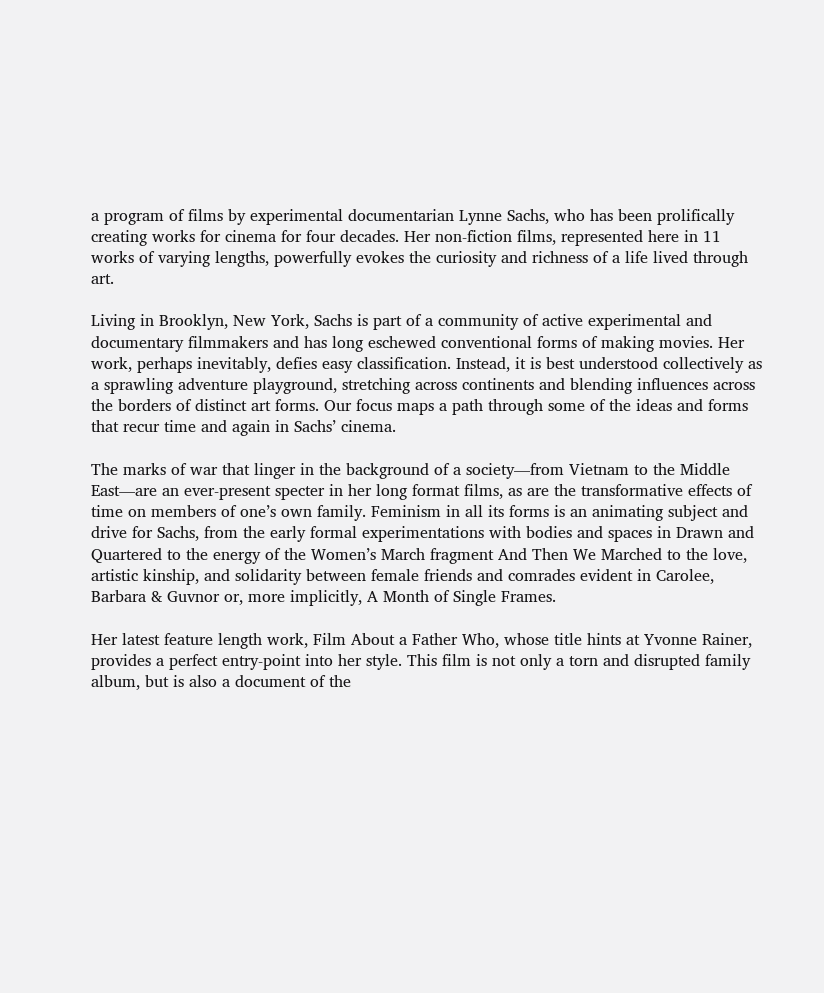a program of films by experimental documentarian Lynne Sachs, who has been prolifically creating works for cinema for four decades. Her non-fiction films, represented here in 11 works of varying lengths, powerfully evokes the curiosity and richness of a life lived through art.

Living in Brooklyn, New York, Sachs is part of a community of active experimental and documentary filmmakers and has long eschewed conventional forms of making movies. Her work, perhaps inevitably, defies easy classification. Instead, it is best understood collectively as a sprawling adventure playground, stretching across continents and blending influences across the borders of distinct art forms. Our focus maps a path through some of the ideas and forms that recur time and again in Sachs’ cinema.

The marks of war that linger in the background of a society—from Vietnam to the Middle East—are an ever-present specter in her long format films, as are the transformative effects of time on members of one’s own family. Feminism in all its forms is an animating subject and drive for Sachs, from the early formal experimentations with bodies and spaces in Drawn and Quartered to the energy of the Women’s March fragment And Then We Marched to the love, artistic kinship, and solidarity between female friends and comrades evident in Carolee, Barbara & Guvnor or, more implicitly, A Month of Single Frames.

Her latest feature length work, Film About a Father Who, whose title hints at Yvonne Rainer, provides a perfect entry-point into her style. This film is not only a torn and disrupted family album, but is also a document of the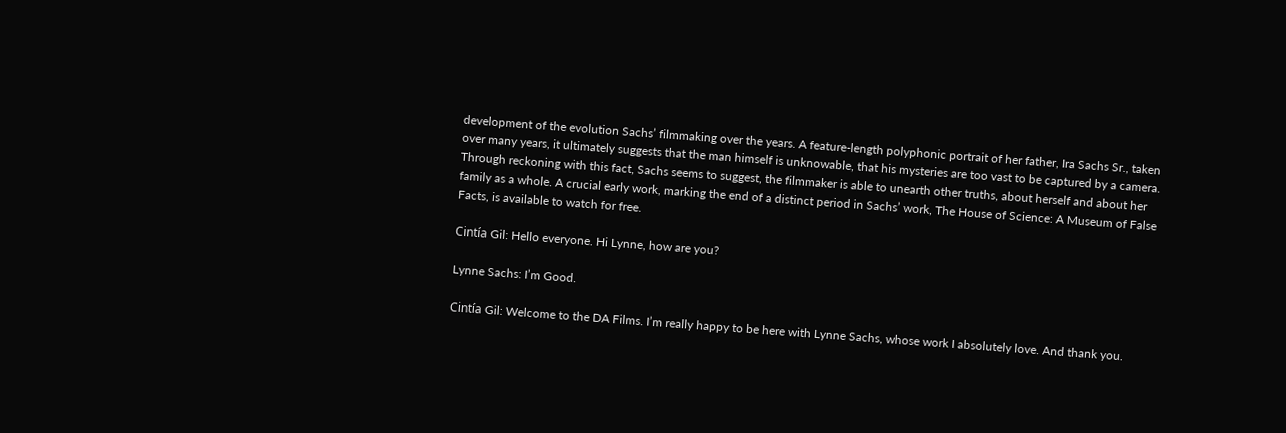development of the evolution Sachs’ filmmaking over the years. A feature-length polyphonic portrait of her father, Ira Sachs Sr., taken over many years, it ultimately suggests that the man himself is unknowable, that his mysteries are too vast to be captured by a camera. Through reckoning with this fact, Sachs seems to suggest, the filmmaker is able to unearth other truths, about herself and about her family as a whole. A crucial early work, marking the end of a distinct period in Sachs’ work, The House of Science: A Museum of False Facts, is available to watch for free.

Cintía Gil: Hello everyone. Hi Lynne, how are you?

Lynne Sachs: I’m Good.

Cintía Gil: Welcome to the DA Films. I’m really happy to be here with Lynne Sachs, whose work I absolutely love. And thank you.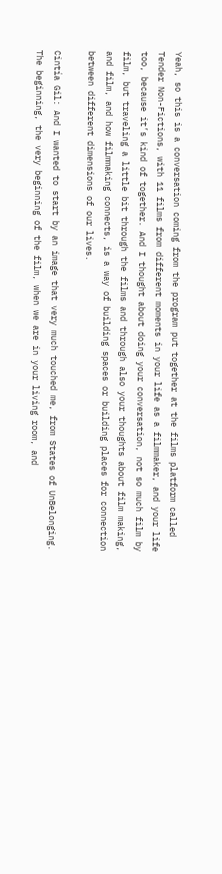Yeah, so this is a conversation coming from the program put together at the films platform called Tender Non-Fictions, with 11 films from different moments in your life as a filmmaker, and your life too, because it’s kind of together. And I thought about doing your conversation, not so much film by film, but traveling a little bit through the films and through also your thoughts about film making, and film, and how filmmaking connects, is a way of building spaces or building places for connection between different dimensions of our lives.

Cintía Gil: And I wanted to start by an image that very much touched me, from States of UnBelonging. The beginning, the very beginning of the film, when we are in your living room, and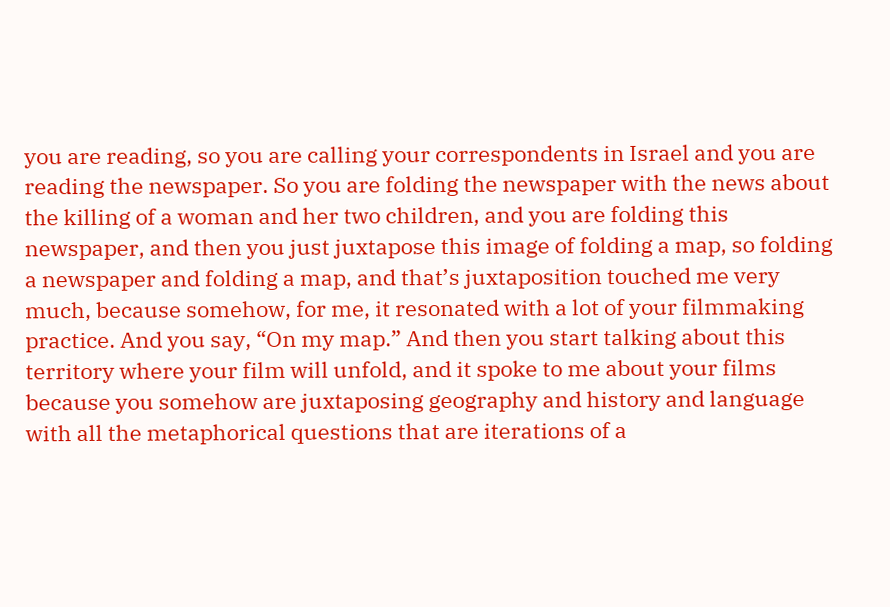you are reading, so you are calling your correspondents in Israel and you are reading the newspaper. So you are folding the newspaper with the news about the killing of a woman and her two children, and you are folding this newspaper, and then you just juxtapose this image of folding a map, so folding a newspaper and folding a map, and that’s juxtaposition touched me very much, because somehow, for me, it resonated with a lot of your filmmaking practice. And you say, “On my map.” And then you start talking about this territory where your film will unfold, and it spoke to me about your films because you somehow are juxtaposing geography and history and language with all the metaphorical questions that are iterations of a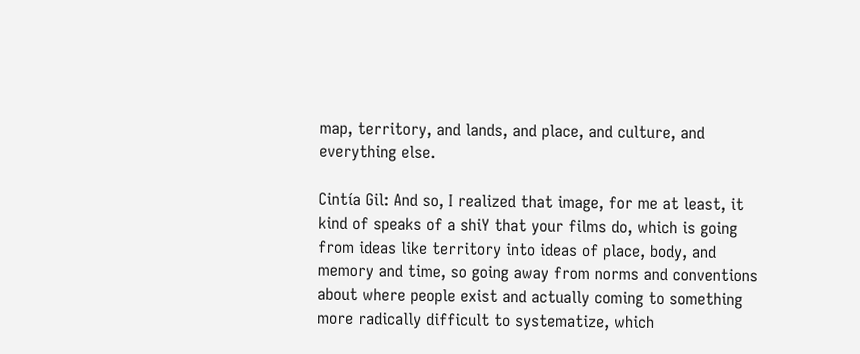map, territory, and lands, and place, and culture, and everything else.

Cintía Gil: And so, I realized that image, for me at least, it kind of speaks of a shiY that your films do, which is going from ideas like territory into ideas of place, body, and memory and time, so going away from norms and conventions about where people exist and actually coming to something more radically difficult to systematize, which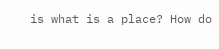is what is a place? How do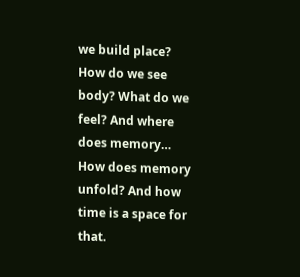we build place? How do we see body? What do we feel? And where does memory… How does memory unfold? And how time is a space for that.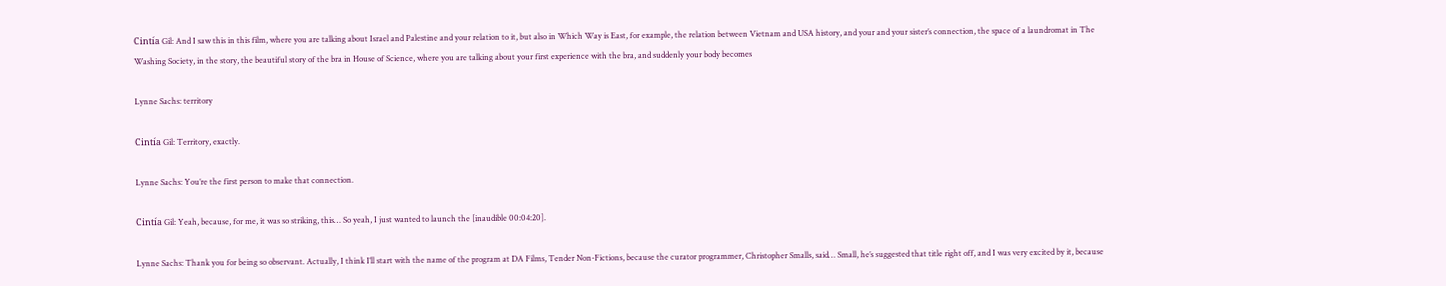Cintía Gil: And I saw this in this film, where you are talking about Israel and Palestine and your relation to it, but also in Which Way is East, for example, the relation between Vietnam and USA history, and your and your sister’s connection, the space of a laundromat in The Washing Society, in the story, the beautiful story of the bra in House of Science, where you are talking about your first experience with the bra, and suddenly your body becomes

Lynne Sachs: territory

Cintía Gil: Territory, exactly.

Lynne Sachs: You’re the first person to make that connection.

Cintía Gil: Yeah, because, for me, it was so striking, this… So yeah, I just wanted to launch the [inaudible 00:04:20].

Lynne Sachs: Thank you for being so observant. Actually, I think I’ll start with the name of the program at DA Films, Tender Non-Fictions, because the curator programmer, Christopher Smalls, said… Small, he’s suggested that title right off, and I was very excited by it, because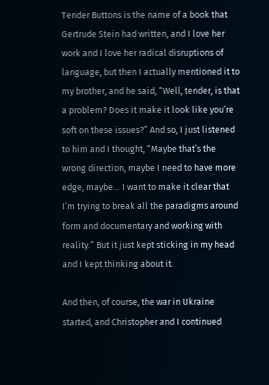Tender Buttons is the name of a book that Gertrude Stein had written, and I love her work and I love her radical disruptions of language, but then I actually mentioned it to my brother, and he said, “Well, tender, is that a problem? Does it make it look like you’re soft on these issues?” And so, I just listened to him and I thought, “Maybe that’s the wrong direction, maybe I need to have more edge, maybe… I want to make it clear that I’m trying to break all the paradigms around form and documentary and working with reality.” But it just kept sticking in my head and I kept thinking about it.

And then, of course, the war in Ukraine started, and Christopher and I continued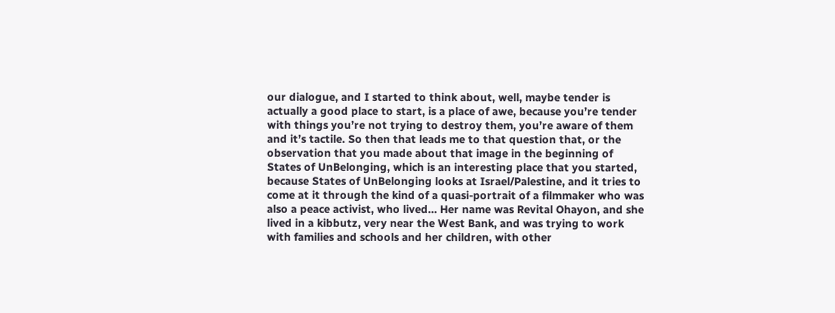our dialogue, and I started to think about, well, maybe tender is actually a good place to start, is a place of awe, because you’re tender with things you’re not trying to destroy them, you’re aware of them and it’s tactile. So then that leads me to that question that, or the observation that you made about that image in the beginning of States of UnBelonging, which is an interesting place that you started, because States of UnBelonging looks at Israel/Palestine, and it tries to come at it through the kind of a quasi-portrait of a filmmaker who was also a peace activist, who lived… Her name was Revital Ohayon, and she lived in a kibbutz, very near the West Bank, and was trying to work with families and schools and her children, with other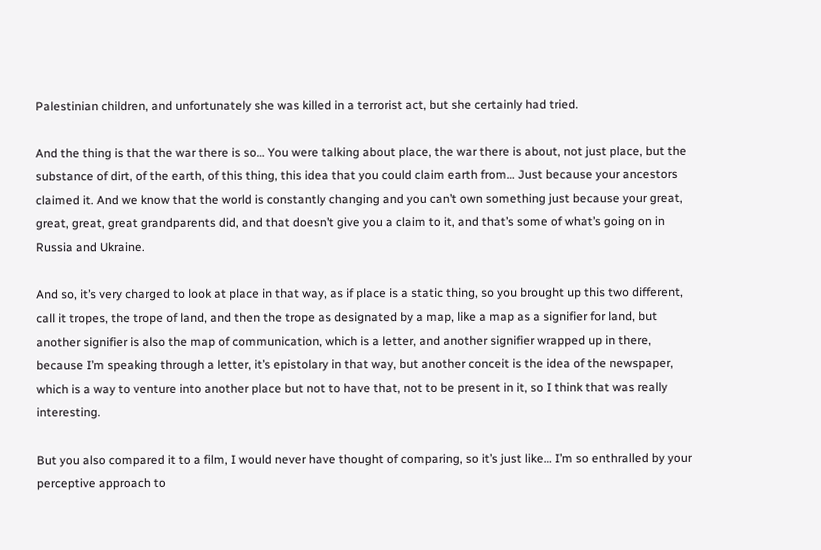Palestinian children, and unfortunately she was killed in a terrorist act, but she certainly had tried.

And the thing is that the war there is so… You were talking about place, the war there is about, not just place, but the substance of dirt, of the earth, of this thing, this idea that you could claim earth from… Just because your ancestors claimed it. And we know that the world is constantly changing and you can’t own something just because your great, great, great, great grandparents did, and that doesn’t give you a claim to it, and that’s some of what’s going on in Russia and Ukraine.

And so, it’s very charged to look at place in that way, as if place is a static thing, so you brought up this two different, call it tropes, the trope of land, and then the trope as designated by a map, like a map as a signifier for land, but another signifier is also the map of communication, which is a letter, and another signifier wrapped up in there, because I’m speaking through a letter, it’s epistolary in that way, but another conceit is the idea of the newspaper, which is a way to venture into another place but not to have that, not to be present in it, so I think that was really interesting.

But you also compared it to a film, I would never have thought of comparing, so it’s just like… I’m so enthralled by your perceptive approach to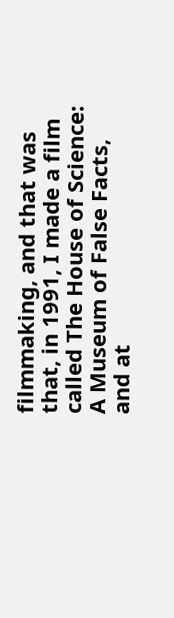filmmaking, and that was that, in 1991, I made a film called The House of Science: A Museum of False Facts, and at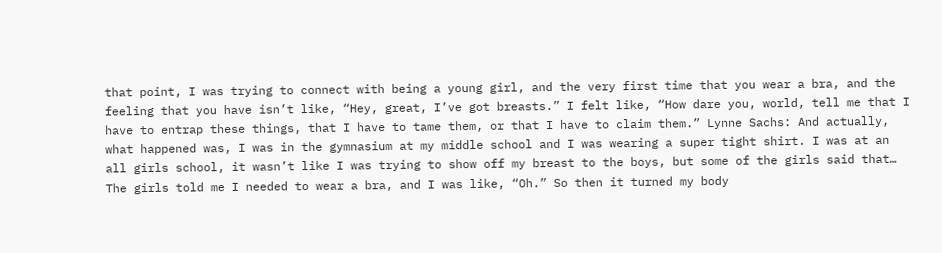that point, I was trying to connect with being a young girl, and the very first time that you wear a bra, and the feeling that you have isn’t like, “Hey, great, I’ve got breasts.” I felt like, “How dare you, world, tell me that I have to entrap these things, that I have to tame them, or that I have to claim them.” Lynne Sachs: And actually, what happened was, I was in the gymnasium at my middle school and I was wearing a super tight shirt. I was at an all girls school, it wasn’t like I was trying to show off my breast to the boys, but some of the girls said that… The girls told me I needed to wear a bra, and I was like, “Oh.” So then it turned my body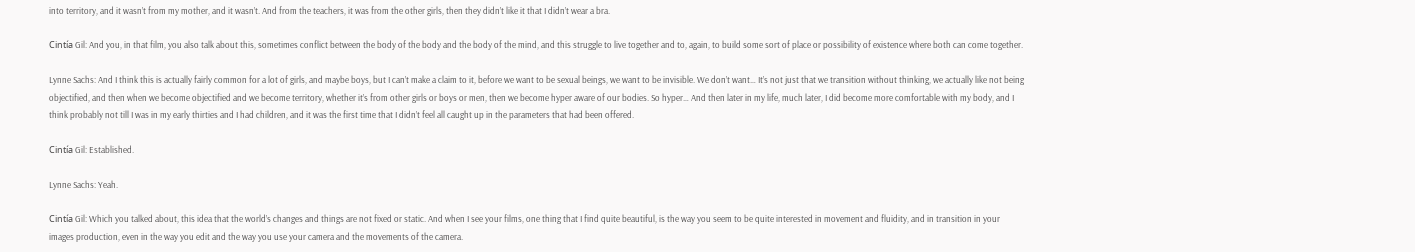into territory, and it wasn’t from my mother, and it wasn’t. And from the teachers, it was from the other girls, then they didn’t like it that I didn’t wear a bra.

Cintía Gil: And you, in that film, you also talk about this, sometimes conflict between the body of the body and the body of the mind, and this struggle to live together and to, again, to build some sort of place or possibility of existence where both can come together.

Lynne Sachs: And I think this is actually fairly common for a lot of girls, and maybe boys, but I can’t make a claim to it, before we want to be sexual beings, we want to be invisible. We don’t want… It’s not just that we transition without thinking, we actually like not being objectified, and then when we become objectified and we become territory, whether it’s from other girls or boys or men, then we become hyper aware of our bodies. So hyper… And then later in my life, much later, I did become more comfortable with my body, and I think probably not till I was in my early thirties and I had children, and it was the first time that I didn’t feel all caught up in the parameters that had been offered.

Cintía Gil: Established.

Lynne Sachs: Yeah.

Cintía Gil: Which you talked about, this idea that the world’s changes and things are not fixed or static. And when I see your films, one thing that I find quite beautiful, is the way you seem to be quite interested in movement and fluidity, and in transition in your images production, even in the way you edit and the way you use your camera and the movements of the camera.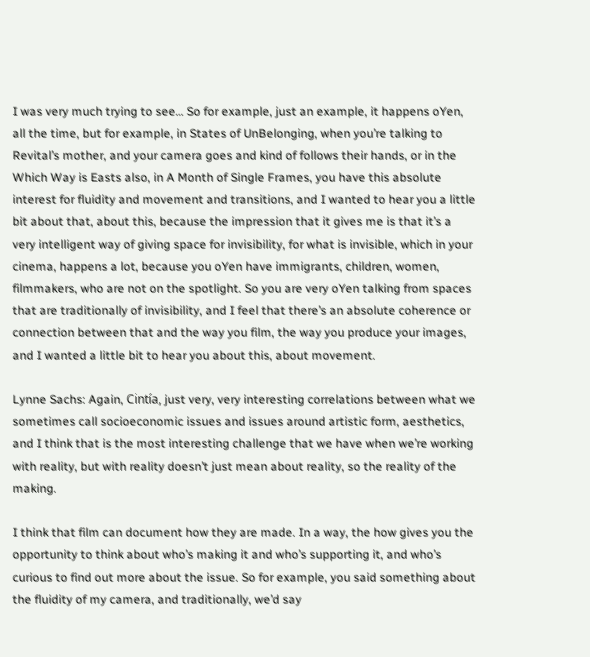I was very much trying to see… So for example, just an example, it happens oYen, all the time, but for example, in States of UnBelonging, when you’re talking to Revital’s mother, and your camera goes and kind of follows their hands, or in the Which Way is Easts also, in A Month of Single Frames, you have this absolute interest for fluidity and movement and transitions, and I wanted to hear you a little bit about that, about this, because the impression that it gives me is that it’s a very intelligent way of giving space for invisibility, for what is invisible, which in your cinema, happens a lot, because you oYen have immigrants, children, women, filmmakers, who are not on the spotlight. So you are very oYen talking from spaces that are traditionally of invisibility, and I feel that there’s an absolute coherence or connection between that and the way you film, the way you produce your images, and I wanted a little bit to hear you about this, about movement.

Lynne Sachs: Again, Cintía, just very, very interesting correlations between what we sometimes call socioeconomic issues and issues around artistic form, aesthetics, and I think that is the most interesting challenge that we have when we’re working with reality, but with reality doesn’t just mean about reality, so the reality of the making.

I think that film can document how they are made. In a way, the how gives you the opportunity to think about who’s making it and who’s supporting it, and who’s curious to find out more about the issue. So for example, you said something about the fluidity of my camera, and traditionally, we’d say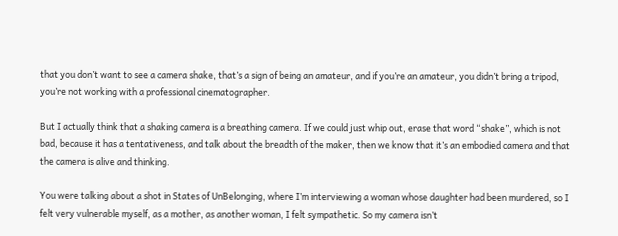that you don’t want to see a camera shake, that’s a sign of being an amateur, and if you’re an amateur, you didn’t bring a tripod, you’re not working with a professional cinematographer.

But I actually think that a shaking camera is a breathing camera. If we could just whip out, erase that word “shake”, which is not bad, because it has a tentativeness, and talk about the breadth of the maker, then we know that it’s an embodied camera and that the camera is alive and thinking.

You were talking about a shot in States of UnBelonging, where I’m interviewing a woman whose daughter had been murdered, so I felt very vulnerable myself, as a mother, as another woman, I felt sympathetic. So my camera isn’t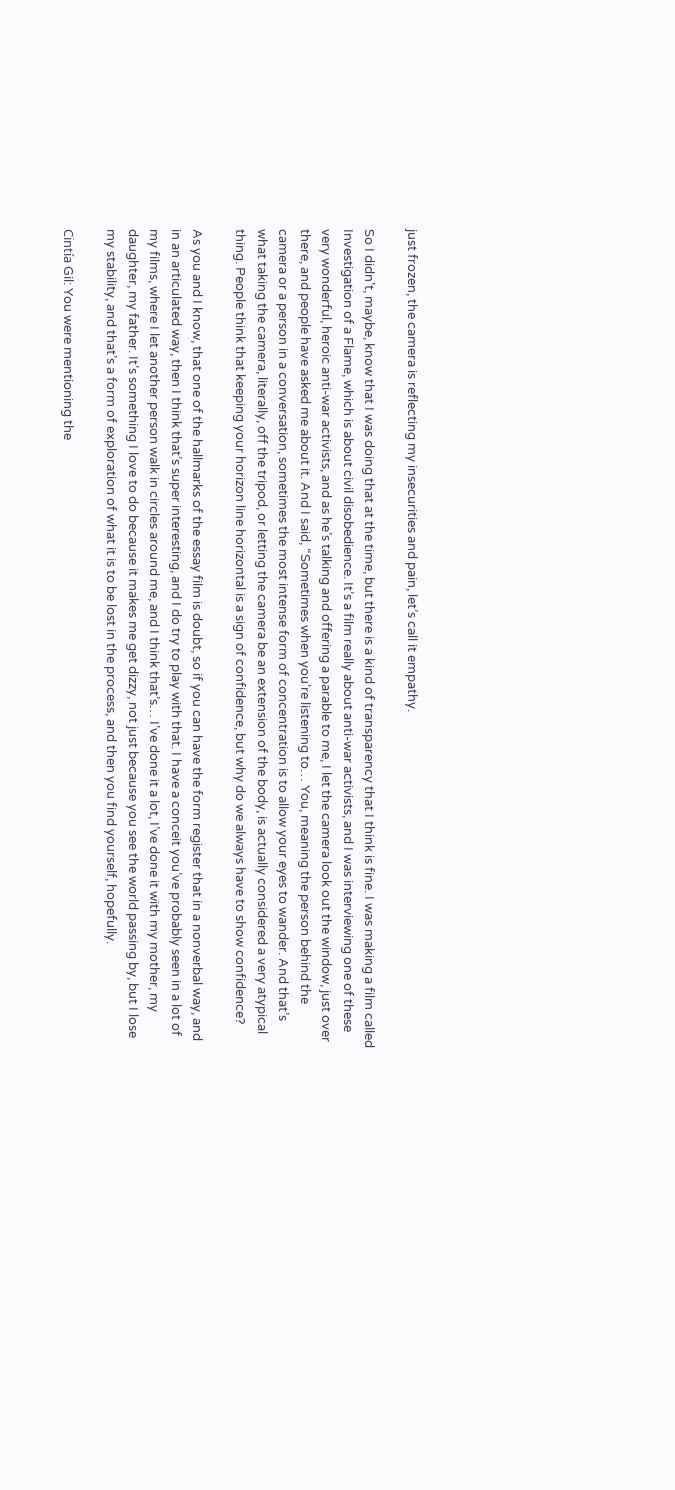just frozen, the camera is reflecting my insecurities and pain, let’s call it empathy.

So I didn’t, maybe, know that I was doing that at the time, but there is a kind of transparency that I think is fine. I was making a film called Investigation of a Flame, which is about civil disobedience. It’s a film really about anti-war activists, and I was interviewing one of these very wonderful, heroic anti-war activists, and as he’s talking and offering a parable to me, I let the camera look out the window, just over there, and people have asked me about it. And I said, “Sometimes when you’re listening to… You, meaning the person behind the camera or a person in a conversation, sometimes the most intense form of concentration is to allow your eyes to wander. And that’s what taking the camera, literally, off the tripod, or letting the camera be an extension of the body, is actually considered a very atypical thing. People think that keeping your horizon line horizontal is a sign of confidence, but why do we always have to show confidence?

As you and I know, that one of the hallmarks of the essay film is doubt, so if you can have the form register that in a nonverbal way, and in an articulated way, then I think that’s super interesting, and I do try to play with that. I have a conceit you’ve probably seen in a lot of my films, where I let another person walk in circles around me, and I think that’s… I’ve done it a lot, I’ve done it with my mother, my daughter, my father. It’s something I love to do because it makes me get dizzy, not just because you see the world passing by, but I lose my stability, and that’s a form of exploration of what it is to be lost in the process, and then you find yourself, hopefully.

Cintía Gil: You were mentioning the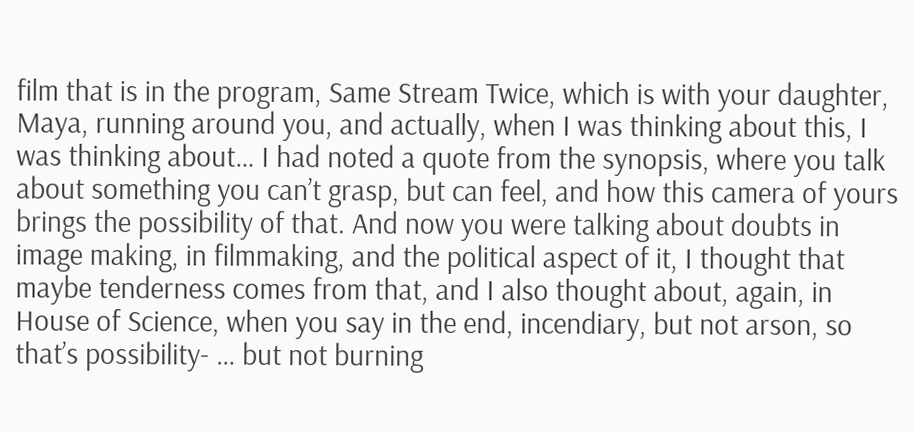film that is in the program, Same Stream Twice, which is with your daughter, Maya, running around you, and actually, when I was thinking about this, I was thinking about… I had noted a quote from the synopsis, where you talk about something you can’t grasp, but can feel, and how this camera of yours brings the possibility of that. And now you were talking about doubts in image making, in filmmaking, and the political aspect of it, I thought that maybe tenderness comes from that, and I also thought about, again, in House of Science, when you say in the end, incendiary, but not arson, so that’s possibility- … but not burning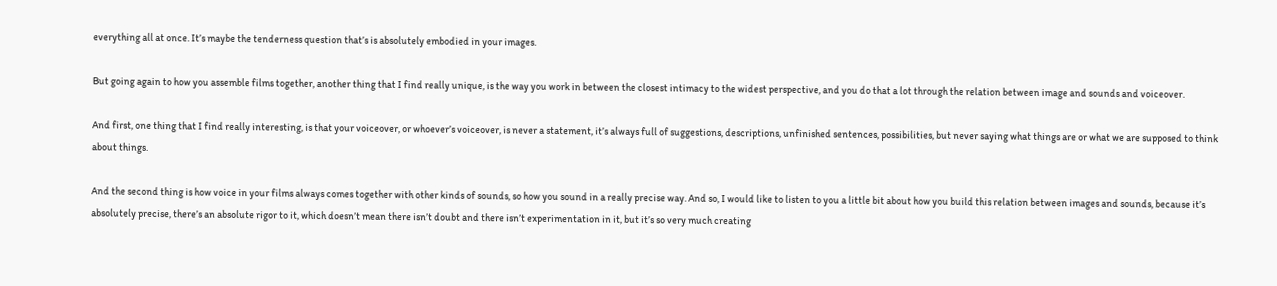everything all at once. It’s maybe the tenderness question that’s is absolutely embodied in your images.

But going again to how you assemble films together, another thing that I find really unique, is the way you work in between the closest intimacy to the widest perspective, and you do that a lot through the relation between image and sounds and voiceover.

And first, one thing that I find really interesting, is that your voiceover, or whoever’s voiceover, is never a statement, it’s always full of suggestions, descriptions, unfinished sentences, possibilities, but never saying what things are or what we are supposed to think about things.

And the second thing is how voice in your films always comes together with other kinds of sounds, so how you sound in a really precise way. And so, I would like to listen to you a little bit about how you build this relation between images and sounds, because it’s absolutely precise, there’s an absolute rigor to it, which doesn’t mean there isn’t doubt and there isn’t experimentation in it, but it’s so very much creating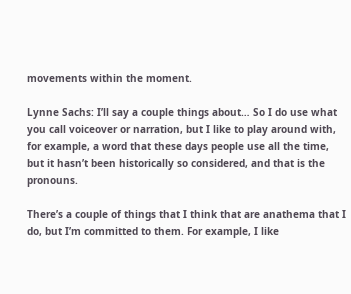movements within the moment.

Lynne Sachs: I’ll say a couple things about… So I do use what you call voiceover or narration, but I like to play around with, for example, a word that these days people use all the time, but it hasn’t been historically so considered, and that is the pronouns.

There’s a couple of things that I think that are anathema that I do, but I’m committed to them. For example, I like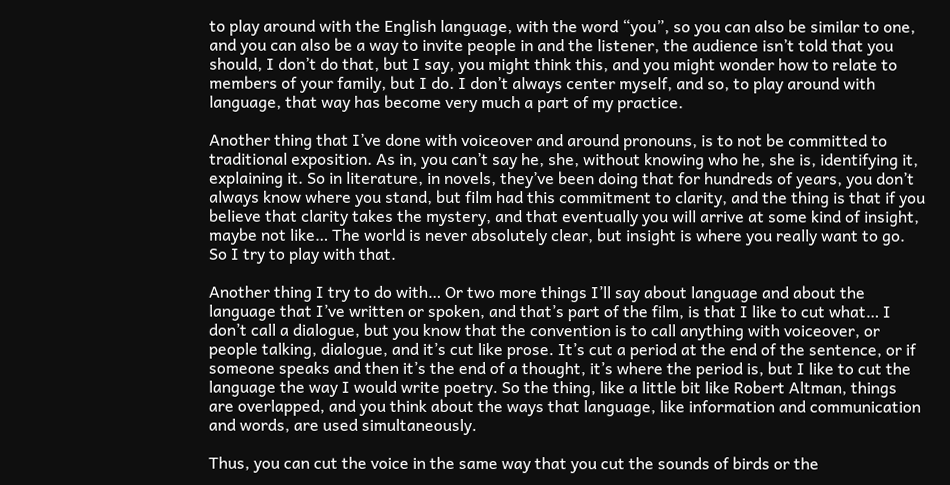to play around with the English language, with the word “you”, so you can also be similar to one, and you can also be a way to invite people in and the listener, the audience isn’t told that you should, I don’t do that, but I say, you might think this, and you might wonder how to relate to members of your family, but I do. I don’t always center myself, and so, to play around with language, that way has become very much a part of my practice.

Another thing that I’ve done with voiceover and around pronouns, is to not be committed to traditional exposition. As in, you can’t say he, she, without knowing who he, she is, identifying it, explaining it. So in literature, in novels, they’ve been doing that for hundreds of years, you don’t always know where you stand, but film had this commitment to clarity, and the thing is that if you believe that clarity takes the mystery, and that eventually you will arrive at some kind of insight, maybe not like… The world is never absolutely clear, but insight is where you really want to go. So I try to play with that.

Another thing I try to do with… Or two more things I’ll say about language and about the language that I’ve written or spoken, and that’s part of the film, is that I like to cut what… I don’t call a dialogue, but you know that the convention is to call anything with voiceover, or people talking, dialogue, and it’s cut like prose. It’s cut a period at the end of the sentence, or if someone speaks and then it’s the end of a thought, it’s where the period is, but I like to cut the language the way I would write poetry. So the thing, like a little bit like Robert Altman, things are overlapped, and you think about the ways that language, like information and communication and words, are used simultaneously.

Thus, you can cut the voice in the same way that you cut the sounds of birds or the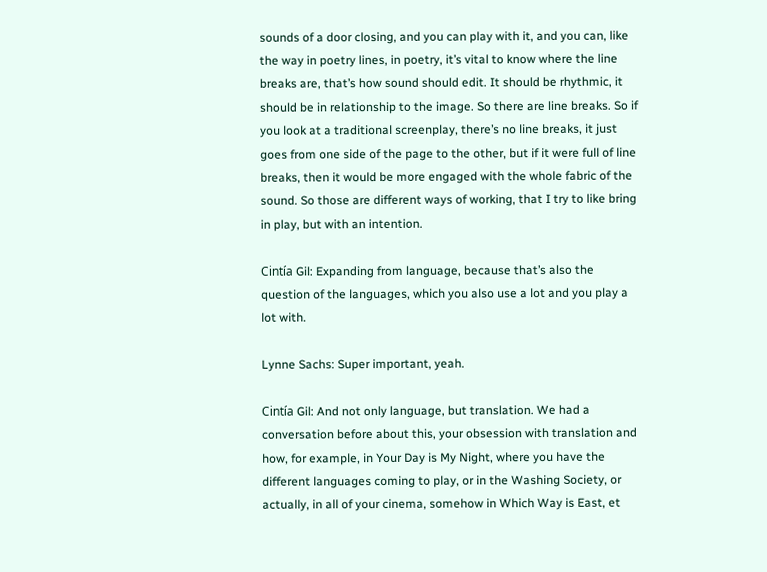sounds of a door closing, and you can play with it, and you can, like the way in poetry lines, in poetry, it’s vital to know where the line breaks are, that’s how sound should edit. It should be rhythmic, it should be in relationship to the image. So there are line breaks. So if you look at a traditional screenplay, there’s no line breaks, it just goes from one side of the page to the other, but if it were full of line breaks, then it would be more engaged with the whole fabric of the sound. So those are different ways of working, that I try to like bring in play, but with an intention.

Cintía Gil: Expanding from language, because that’s also the question of the languages, which you also use a lot and you play a lot with.

Lynne Sachs: Super important, yeah.

Cintía Gil: And not only language, but translation. We had a conversation before about this, your obsession with translation and how, for example, in Your Day is My Night, where you have the different languages coming to play, or in the Washing Society, or actually, in all of your cinema, somehow in Which Way is East, et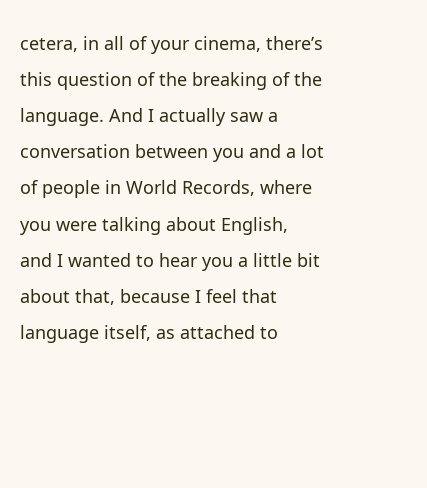cetera, in all of your cinema, there’s this question of the breaking of the language. And I actually saw a conversation between you and a lot of people in World Records, where you were talking about English, and I wanted to hear you a little bit about that, because I feel that language itself, as attached to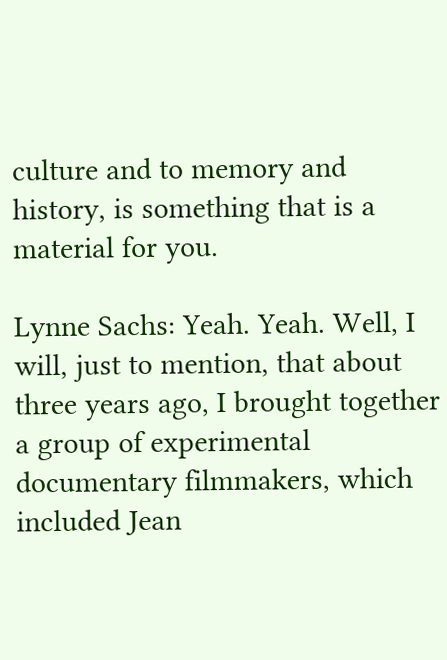culture and to memory and history, is something that is a material for you.

Lynne Sachs: Yeah. Yeah. Well, I will, just to mention, that about three years ago, I brought together a group of experimental documentary filmmakers, which included Jean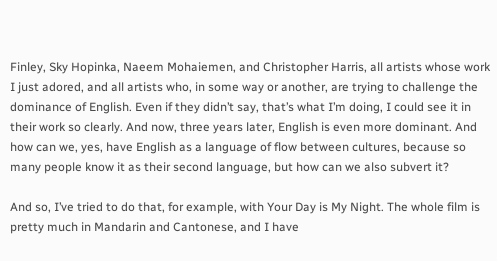Finley, Sky Hopinka, Naeem Mohaiemen, and Christopher Harris, all artists whose work I just adored, and all artists who, in some way or another, are trying to challenge the dominance of English. Even if they didn’t say, that’s what I’m doing, I could see it in their work so clearly. And now, three years later, English is even more dominant. And how can we, yes, have English as a language of flow between cultures, because so many people know it as their second language, but how can we also subvert it?

And so, I’ve tried to do that, for example, with Your Day is My Night. The whole film is pretty much in Mandarin and Cantonese, and I have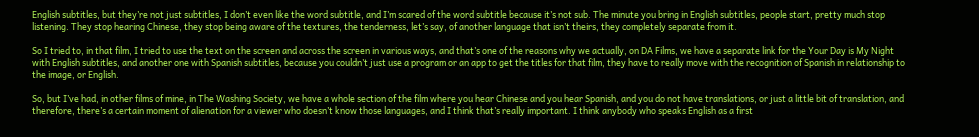English subtitles, but they’re not just subtitles, I don’t even like the word subtitle, and I’m scared of the word subtitle because it’s not sub. The minute you bring in English subtitles, people start, pretty much stop listening. They stop hearing Chinese, they stop being aware of the textures, the tenderness, let’s say, of another language that isn’t theirs, they completely separate from it.

So I tried to, in that film, I tried to use the text on the screen and across the screen in various ways, and that’s one of the reasons why we actually, on DA Films, we have a separate link for the Your Day is My Night with English subtitles, and another one with Spanish subtitles, because you couldn’t just use a program or an app to get the titles for that film, they have to really move with the recognition of Spanish in relationship to the image, or English.

So, but I’ve had, in other films of mine, in The Washing Society, we have a whole section of the film where you hear Chinese and you hear Spanish, and you do not have translations, or just a little bit of translation, and therefore, there’s a certain moment of alienation for a viewer who doesn’t know those languages, and I think that’s really important. I think anybody who speaks English as a first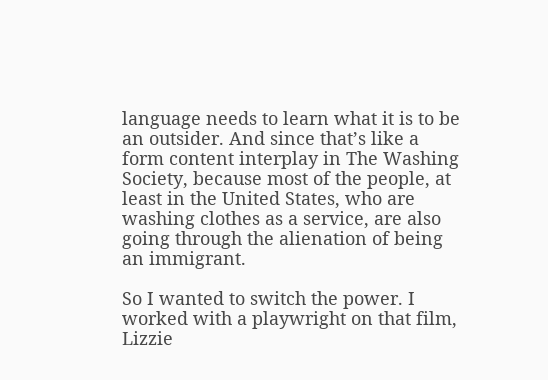language needs to learn what it is to be an outsider. And since that’s like a form content interplay in The Washing Society, because most of the people, at least in the United States, who are washing clothes as a service, are also going through the alienation of being an immigrant.

So I wanted to switch the power. I worked with a playwright on that film, Lizzie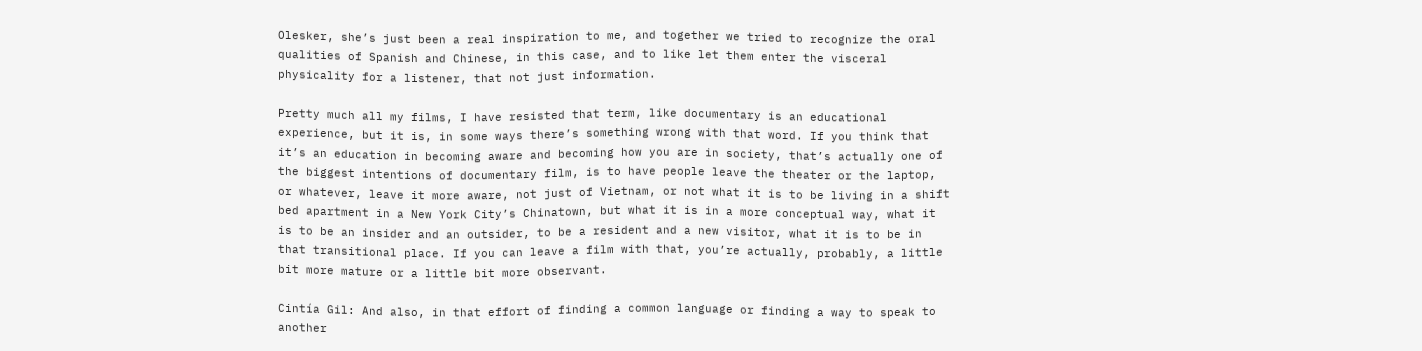Olesker, she’s just been a real inspiration to me, and together we tried to recognize the oral qualities of Spanish and Chinese, in this case, and to like let them enter the visceral physicality for a listener, that not just information.

Pretty much all my films, I have resisted that term, like documentary is an educational experience, but it is, in some ways there’s something wrong with that word. If you think that it’s an education in becoming aware and becoming how you are in society, that’s actually one of the biggest intentions of documentary film, is to have people leave the theater or the laptop, or whatever, leave it more aware, not just of Vietnam, or not what it is to be living in a shift bed apartment in a New York City’s Chinatown, but what it is in a more conceptual way, what it is to be an insider and an outsider, to be a resident and a new visitor, what it is to be in that transitional place. If you can leave a film with that, you’re actually, probably, a little bit more mature or a little bit more observant.

Cintía Gil: And also, in that effort of finding a common language or finding a way to speak to another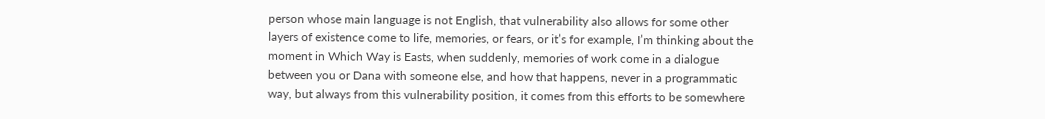person whose main language is not English, that vulnerability also allows for some other layers of existence come to life, memories, or fears, or it’s for example, I’m thinking about the moment in Which Way is Easts, when suddenly, memories of work come in a dialogue between you or Dana with someone else, and how that happens, never in a programmatic way, but always from this vulnerability position, it comes from this efforts to be somewhere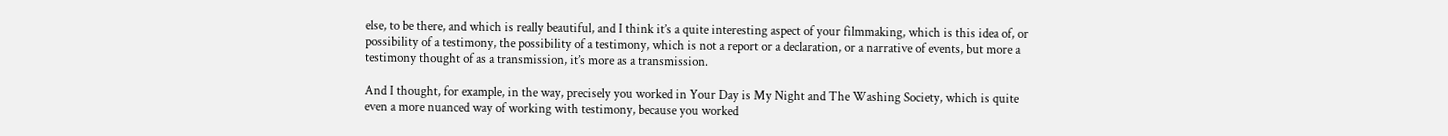else, to be there, and which is really beautiful, and I think it’s a quite interesting aspect of your filmmaking, which is this idea of, or possibility of a testimony, the possibility of a testimony, which is not a report or a declaration, or a narrative of events, but more a testimony thought of as a transmission, it’s more as a transmission.

And I thought, for example, in the way, precisely you worked in Your Day is My Night and The Washing Society, which is quite even a more nuanced way of working with testimony, because you worked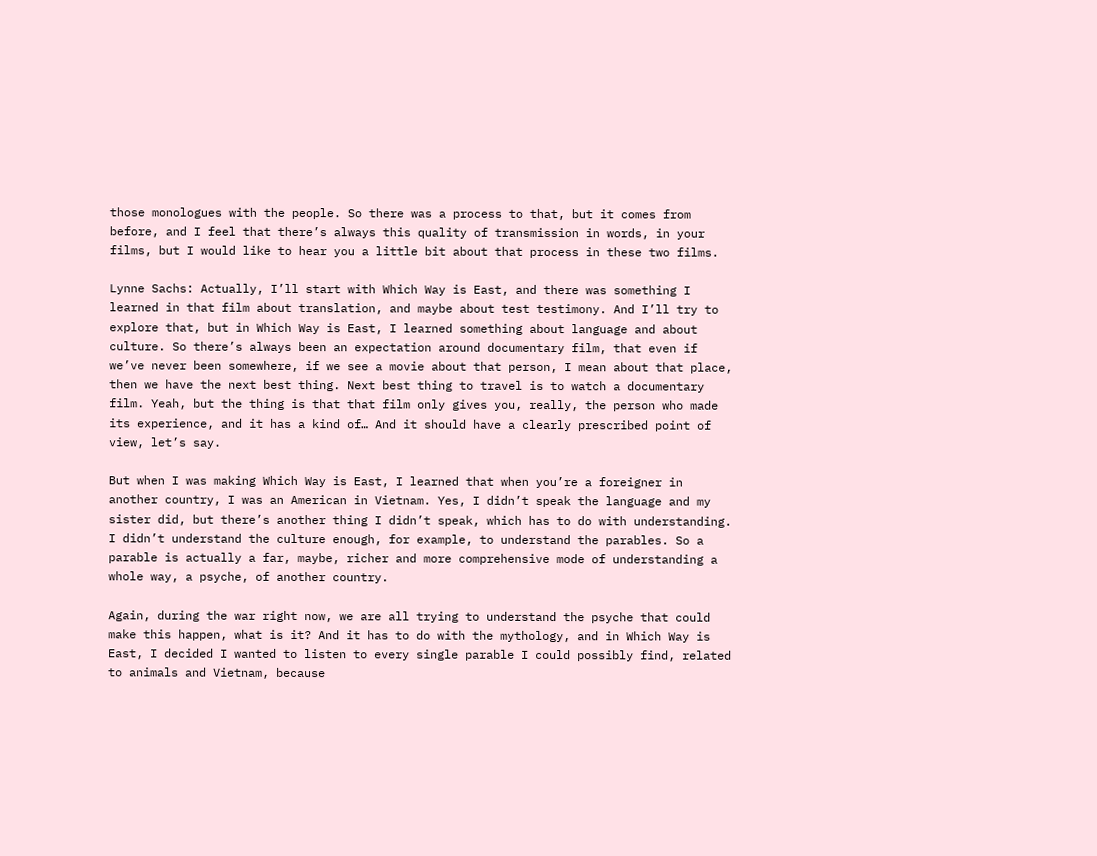those monologues with the people. So there was a process to that, but it comes from before, and I feel that there’s always this quality of transmission in words, in your films, but I would like to hear you a little bit about that process in these two films.

Lynne Sachs: Actually, I’ll start with Which Way is East, and there was something I learned in that film about translation, and maybe about test testimony. And I’ll try to explore that, but in Which Way is East, I learned something about language and about culture. So there’s always been an expectation around documentary film, that even if we’ve never been somewhere, if we see a movie about that person, I mean about that place, then we have the next best thing. Next best thing to travel is to watch a documentary film. Yeah, but the thing is that that film only gives you, really, the person who made its experience, and it has a kind of… And it should have a clearly prescribed point of view, let’s say.

But when I was making Which Way is East, I learned that when you’re a foreigner in another country, I was an American in Vietnam. Yes, I didn’t speak the language and my sister did, but there’s another thing I didn’t speak, which has to do with understanding. I didn’t understand the culture enough, for example, to understand the parables. So a parable is actually a far, maybe, richer and more comprehensive mode of understanding a whole way, a psyche, of another country.

Again, during the war right now, we are all trying to understand the psyche that could make this happen, what is it? And it has to do with the mythology, and in Which Way is East, I decided I wanted to listen to every single parable I could possibly find, related to animals and Vietnam, because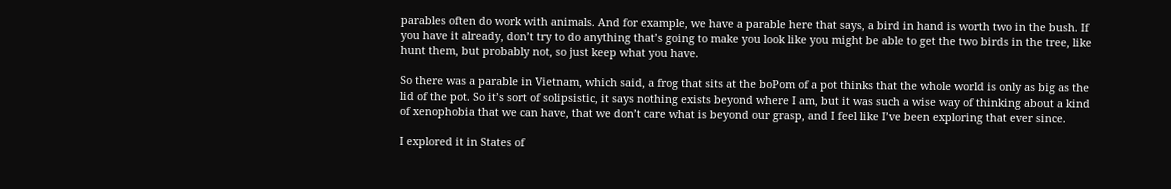parables often do work with animals. And for example, we have a parable here that says, a bird in hand is worth two in the bush. If you have it already, don’t try to do anything that’s going to make you look like you might be able to get the two birds in the tree, like hunt them, but probably not, so just keep what you have.

So there was a parable in Vietnam, which said, a frog that sits at the boPom of a pot thinks that the whole world is only as big as the lid of the pot. So it’s sort of solipsistic, it says nothing exists beyond where I am, but it was such a wise way of thinking about a kind of xenophobia that we can have, that we don’t care what is beyond our grasp, and I feel like I’ve been exploring that ever since.

I explored it in States of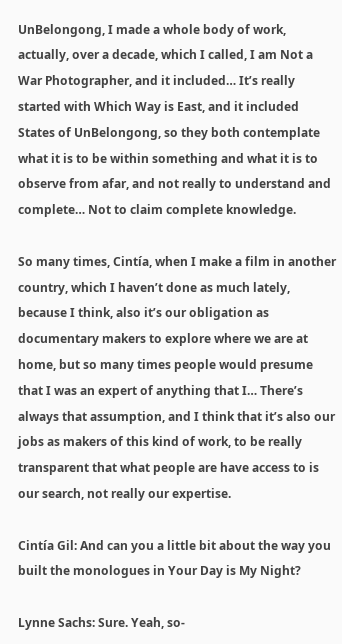UnBelongong, I made a whole body of work, actually, over a decade, which I called, I am Not a War Photographer, and it included… It’s really started with Which Way is East, and it included States of UnBelongong, so they both contemplate what it is to be within something and what it is to observe from afar, and not really to understand and complete… Not to claim complete knowledge.

So many times, Cintía, when I make a film in another country, which I haven’t done as much lately, because I think, also it’s our obligation as documentary makers to explore where we are at home, but so many times people would presume that I was an expert of anything that I… There’s always that assumption, and I think that it’s also our jobs as makers of this kind of work, to be really transparent that what people are have access to is our search, not really our expertise.

Cintía Gil: And can you a little bit about the way you built the monologues in Your Day is My Night?

Lynne Sachs: Sure. Yeah, so-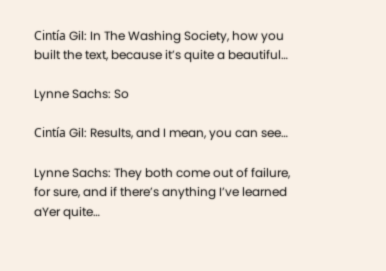Cintía Gil: In The Washing Society, how you built the text, because it’s quite a beautiful…

Lynne Sachs: So

Cintía Gil: Results, and I mean, you can see…

Lynne Sachs: They both come out of failure, for sure, and if there’s anything I’ve learned aYer quite…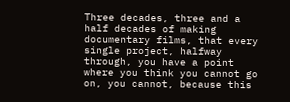Three decades, three and a half decades of making documentary films, that every single project, halfway through, you have a point where you think you cannot go on, you cannot, because this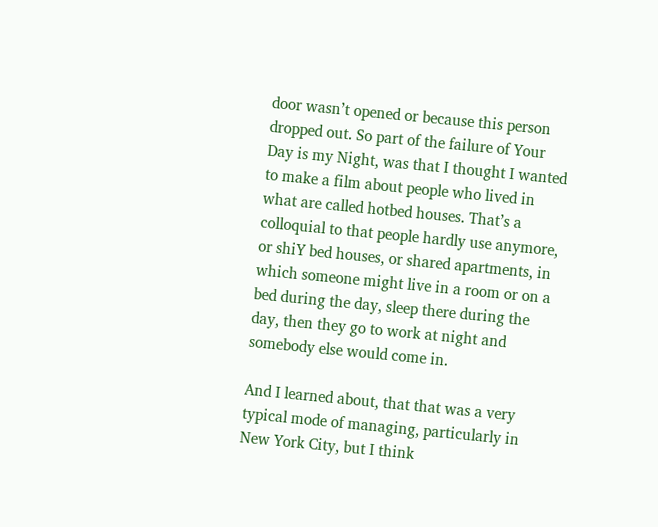door wasn’t opened or because this person dropped out. So part of the failure of Your Day is my Night, was that I thought I wanted to make a film about people who lived in what are called hotbed houses. That’s a colloquial to that people hardly use anymore, or shiY bed houses, or shared apartments, in which someone might live in a room or on a bed during the day, sleep there during the day, then they go to work at night and somebody else would come in.

And I learned about, that that was a very typical mode of managing, particularly in New York City, but I think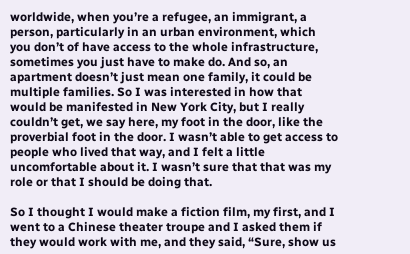worldwide, when you’re a refugee, an immigrant, a person, particularly in an urban environment, which you don’t of have access to the whole infrastructure, sometimes you just have to make do. And so, an apartment doesn’t just mean one family, it could be multiple families. So I was interested in how that would be manifested in New York City, but I really couldn’t get, we say here, my foot in the door, like the proverbial foot in the door. I wasn’t able to get access to people who lived that way, and I felt a little uncomfortable about it. I wasn’t sure that that was my role or that I should be doing that.

So I thought I would make a fiction film, my first, and I went to a Chinese theater troupe and I asked them if they would work with me, and they said, “Sure, show us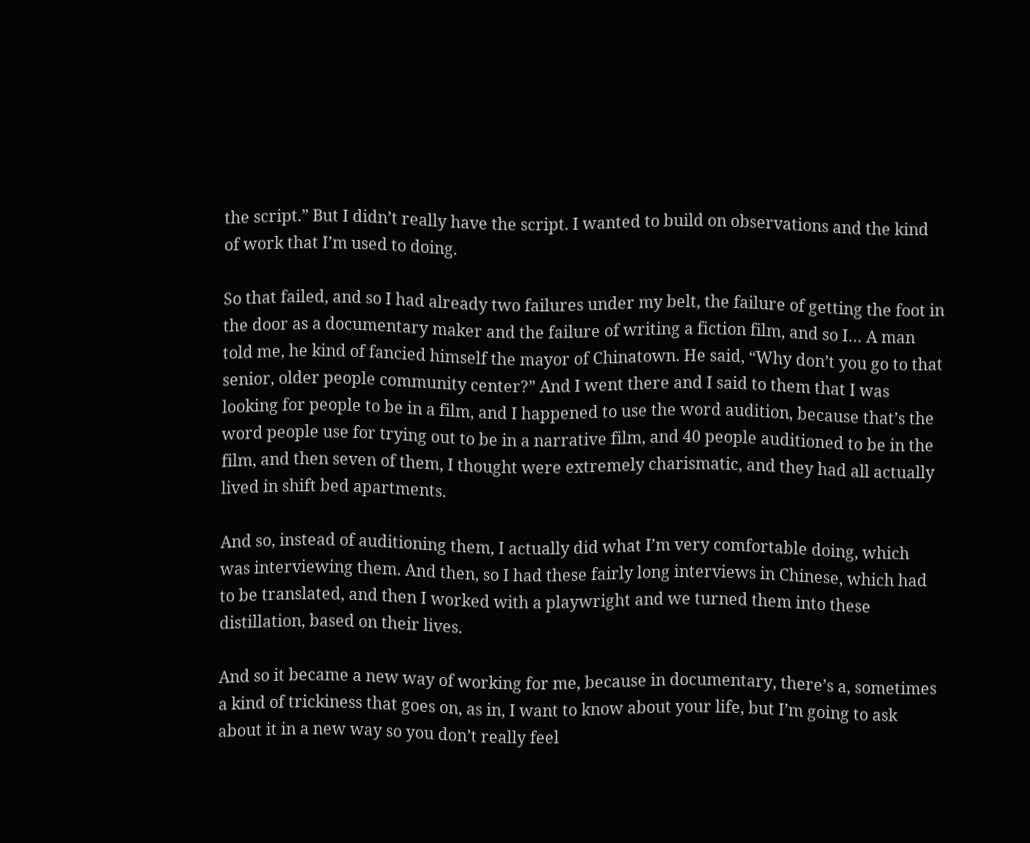the script.” But I didn’t really have the script. I wanted to build on observations and the kind of work that I’m used to doing.

So that failed, and so I had already two failures under my belt, the failure of getting the foot in the door as a documentary maker and the failure of writing a fiction film, and so I… A man told me, he kind of fancied himself the mayor of Chinatown. He said, “Why don’t you go to that senior, older people community center?” And I went there and I said to them that I was looking for people to be in a film, and I happened to use the word audition, because that’s the word people use for trying out to be in a narrative film, and 40 people auditioned to be in the film, and then seven of them, I thought were extremely charismatic, and they had all actually lived in shift bed apartments.

And so, instead of auditioning them, I actually did what I’m very comfortable doing, which was interviewing them. And then, so I had these fairly long interviews in Chinese, which had to be translated, and then I worked with a playwright and we turned them into these distillation, based on their lives.

And so it became a new way of working for me, because in documentary, there’s a, sometimes a kind of trickiness that goes on, as in, I want to know about your life, but I’m going to ask about it in a new way so you don’t really feel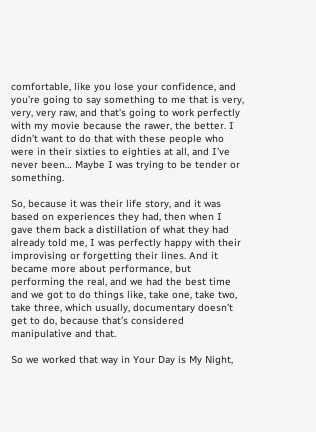comfortable, like you lose your confidence, and you’re going to say something to me that is very, very, very raw, and that’s going to work perfectly with my movie because the rawer, the better. I didn’t want to do that with these people who were in their sixties to eighties at all, and I’ve never been… Maybe I was trying to be tender or something.

So, because it was their life story, and it was based on experiences they had, then when I gave them back a distillation of what they had already told me, I was perfectly happy with their improvising or forgetting their lines. And it became more about performance, but performing the real, and we had the best time and we got to do things like, take one, take two, take three, which usually, documentary doesn’t get to do, because that’s considered manipulative and that.

So we worked that way in Your Day is My Night,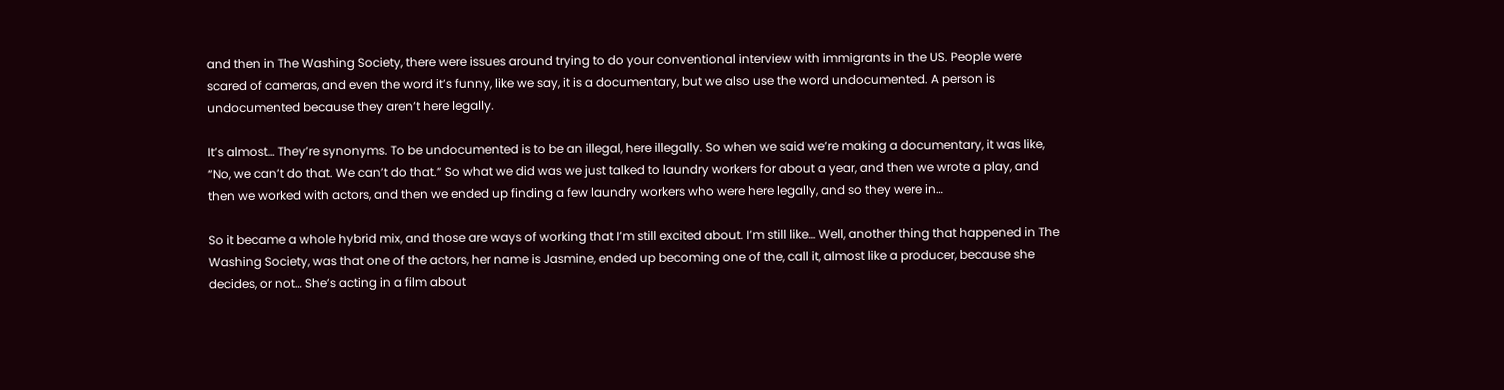and then in The Washing Society, there were issues around trying to do your conventional interview with immigrants in the US. People were scared of cameras, and even the word it’s funny, like we say, it is a documentary, but we also use the word undocumented. A person is undocumented because they aren’t here legally.

It’s almost… They’re synonyms. To be undocumented is to be an illegal, here illegally. So when we said we’re making a documentary, it was like, “No, we can’t do that. We can’t do that.” So what we did was we just talked to laundry workers for about a year, and then we wrote a play, and then we worked with actors, and then we ended up finding a few laundry workers who were here legally, and so they were in…

So it became a whole hybrid mix, and those are ways of working that I’m still excited about. I’m still like… Well, another thing that happened in The Washing Society, was that one of the actors, her name is Jasmine, ended up becoming one of the, call it, almost like a producer, because she decides, or not… She’s acting in a film about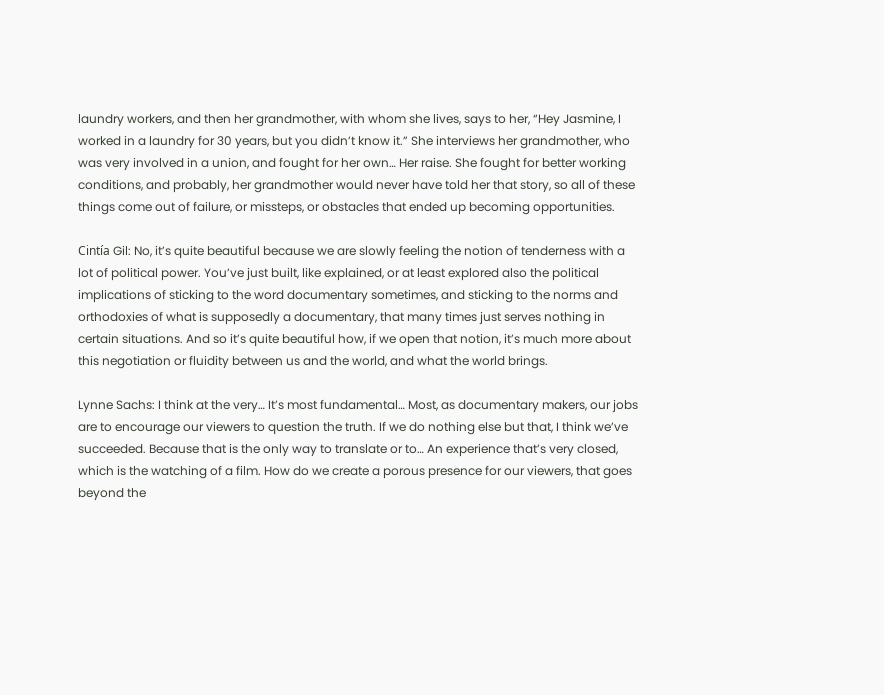laundry workers, and then her grandmother, with whom she lives, says to her, “Hey Jasmine, I worked in a laundry for 30 years, but you didn’t know it.” She interviews her grandmother, who was very involved in a union, and fought for her own… Her raise. She fought for better working conditions, and probably, her grandmother would never have told her that story, so all of these things come out of failure, or missteps, or obstacles that ended up becoming opportunities.

Cintía Gil: No, it’s quite beautiful because we are slowly feeling the notion of tenderness with a lot of political power. You’ve just built, like explained, or at least explored also the political implications of sticking to the word documentary sometimes, and sticking to the norms and orthodoxies of what is supposedly a documentary, that many times just serves nothing in certain situations. And so it’s quite beautiful how, if we open that notion, it’s much more about this negotiation or fluidity between us and the world, and what the world brings.

Lynne Sachs: I think at the very… It’s most fundamental… Most, as documentary makers, our jobs are to encourage our viewers to question the truth. If we do nothing else but that, I think we’ve succeeded. Because that is the only way to translate or to… An experience that’s very closed, which is the watching of a film. How do we create a porous presence for our viewers, that goes beyond the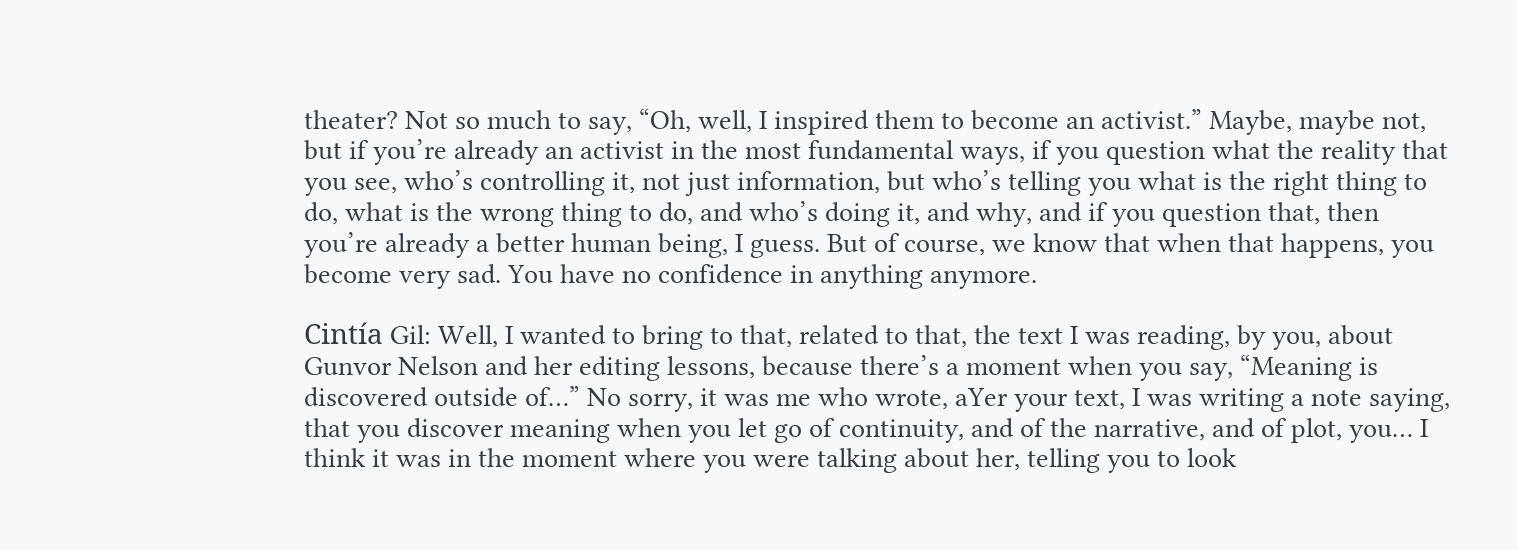theater? Not so much to say, “Oh, well, I inspired them to become an activist.” Maybe, maybe not, but if you’re already an activist in the most fundamental ways, if you question what the reality that you see, who’s controlling it, not just information, but who’s telling you what is the right thing to do, what is the wrong thing to do, and who’s doing it, and why, and if you question that, then you’re already a better human being, I guess. But of course, we know that when that happens, you become very sad. You have no confidence in anything anymore.

Cintía Gil: Well, I wanted to bring to that, related to that, the text I was reading, by you, about Gunvor Nelson and her editing lessons, because there’s a moment when you say, “Meaning is discovered outside of…” No sorry, it was me who wrote, aYer your text, I was writing a note saying, that you discover meaning when you let go of continuity, and of the narrative, and of plot, you… I think it was in the moment where you were talking about her, telling you to look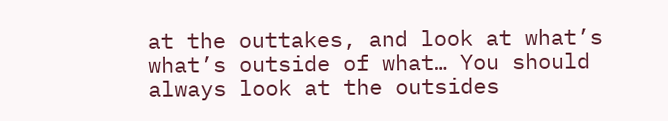at the outtakes, and look at what’s what’s outside of what… You should always look at the outsides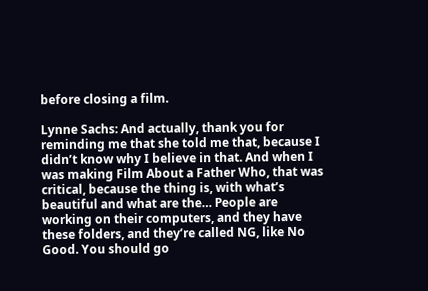before closing a film.

Lynne Sachs: And actually, thank you for reminding me that she told me that, because I didn’t know why I believe in that. And when I was making Film About a Father Who, that was critical, because the thing is, with what’s beautiful and what are the… People are working on their computers, and they have these folders, and they’re called NG, like No Good. You should go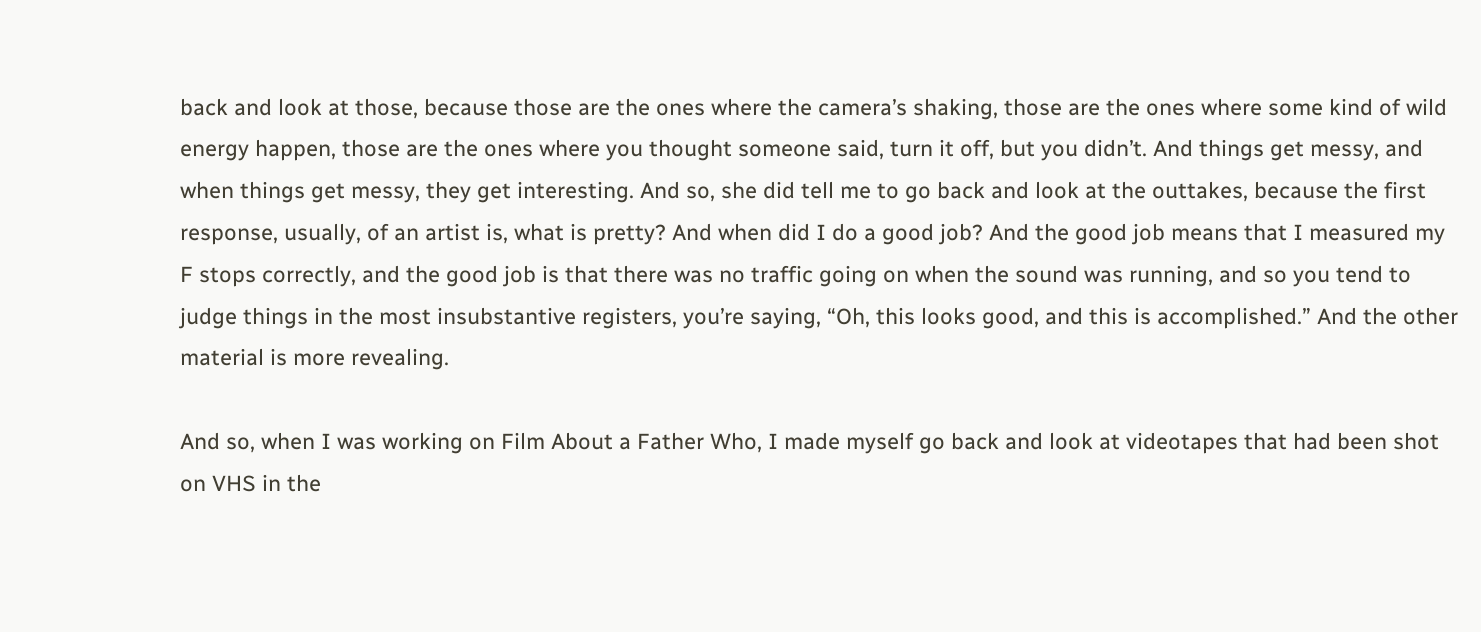back and look at those, because those are the ones where the camera’s shaking, those are the ones where some kind of wild energy happen, those are the ones where you thought someone said, turn it off, but you didn’t. And things get messy, and when things get messy, they get interesting. And so, she did tell me to go back and look at the outtakes, because the first response, usually, of an artist is, what is pretty? And when did I do a good job? And the good job means that I measured my F stops correctly, and the good job is that there was no traffic going on when the sound was running, and so you tend to judge things in the most insubstantive registers, you’re saying, “Oh, this looks good, and this is accomplished.” And the other material is more revealing.

And so, when I was working on Film About a Father Who, I made myself go back and look at videotapes that had been shot on VHS in the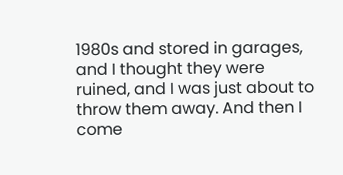1980s and stored in garages, and I thought they were ruined, and I was just about to throw them away. And then I come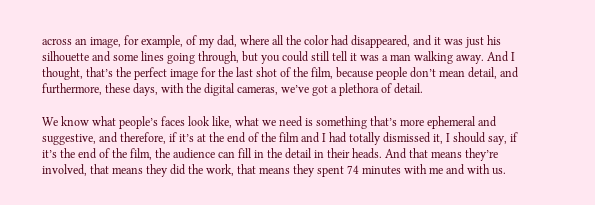across an image, for example, of my dad, where all the color had disappeared, and it was just his silhouette and some lines going through, but you could still tell it was a man walking away. And I thought, that’s the perfect image for the last shot of the film, because people don’t mean detail, and furthermore, these days, with the digital cameras, we’ve got a plethora of detail.

We know what people’s faces look like, what we need is something that’s more ephemeral and suggestive, and therefore, if it’s at the end of the film and I had totally dismissed it, I should say, if it’s the end of the film, the audience can fill in the detail in their heads. And that means they’re involved, that means they did the work, that means they spent 74 minutes with me and with us.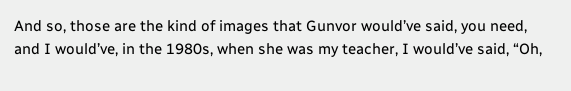And so, those are the kind of images that Gunvor would’ve said, you need, and I would’ve, in the 1980s, when she was my teacher, I would’ve said, “Oh,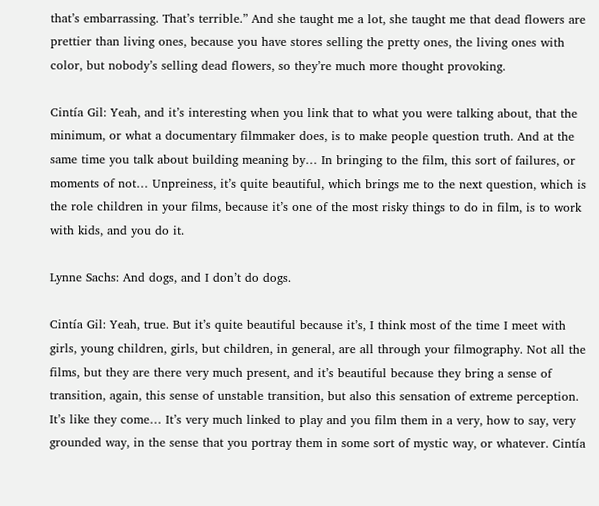that’s embarrassing. That’s terrible.” And she taught me a lot, she taught me that dead flowers are prettier than living ones, because you have stores selling the pretty ones, the living ones with color, but nobody’s selling dead flowers, so they’re much more thought provoking.

Cintía Gil: Yeah, and it’s interesting when you link that to what you were talking about, that the minimum, or what a documentary filmmaker does, is to make people question truth. And at the same time you talk about building meaning by… In bringing to the film, this sort of failures, or moments of not… Unpreiness, it’s quite beautiful, which brings me to the next question, which is the role children in your films, because it’s one of the most risky things to do in film, is to work with kids, and you do it.

Lynne Sachs: And dogs, and I don’t do dogs.

Cintía Gil: Yeah, true. But it’s quite beautiful because it’s, I think most of the time I meet with girls, young children, girls, but children, in general, are all through your filmography. Not all the films, but they are there very much present, and it’s beautiful because they bring a sense of transition, again, this sense of unstable transition, but also this sensation of extreme perception. It’s like they come… It’s very much linked to play and you film them in a very, how to say, very grounded way, in the sense that you portray them in some sort of mystic way, or whatever. Cintía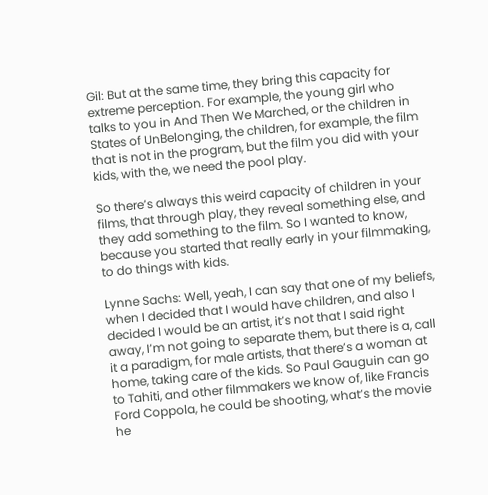Gil: But at the same time, they bring this capacity for extreme perception. For example, the young girl who talks to you in And Then We Marched, or the children in States of UnBelonging, the children, for example, the film that is not in the program, but the film you did with your kids, with the, we need the pool play.

So there’s always this weird capacity of children in your films, that through play, they reveal something else, and they add something to the film. So I wanted to know, because you started that really early in your filmmaking, to do things with kids.

Lynne Sachs: Well, yeah, I can say that one of my beliefs, when I decided that I would have children, and also I decided I would be an artist, it’s not that I said right away, I’m not going to separate them, but there is a, call it a paradigm, for male artists, that there’s a woman at home, taking care of the kids. So Paul Gauguin can go to Tahiti, and other filmmakers we know of, like Francis Ford Coppola, he could be shooting, what’s the movie he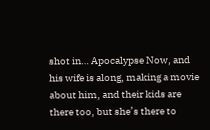shot in… Apocalypse Now, and his wife is along, making a movie about him, and their kids are there too, but she’s there to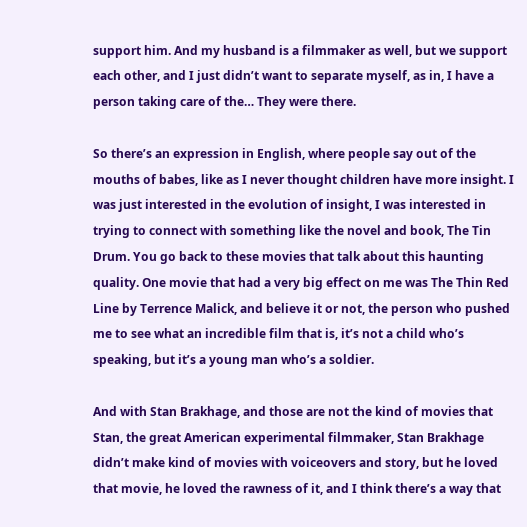support him. And my husband is a filmmaker as well, but we support each other, and I just didn’t want to separate myself, as in, I have a person taking care of the… They were there.

So there’s an expression in English, where people say out of the mouths of babes, like as I never thought children have more insight. I was just interested in the evolution of insight, I was interested in trying to connect with something like the novel and book, The Tin Drum. You go back to these movies that talk about this haunting quality. One movie that had a very big effect on me was The Thin Red Line by Terrence Malick, and believe it or not, the person who pushed me to see what an incredible film that is, it’s not a child who’s speaking, but it’s a young man who’s a soldier.

And with Stan Brakhage, and those are not the kind of movies that Stan, the great American experimental filmmaker, Stan Brakhage didn’t make kind of movies with voiceovers and story, but he loved that movie, he loved the rawness of it, and I think there’s a way that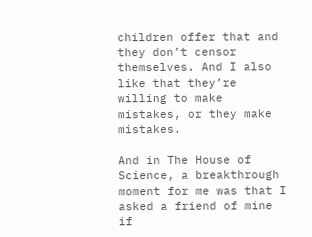children offer that and they don’t censor themselves. And I also like that they’re willing to make mistakes, or they make mistakes.

And in The House of Science, a breakthrough moment for me was that I asked a friend of mine if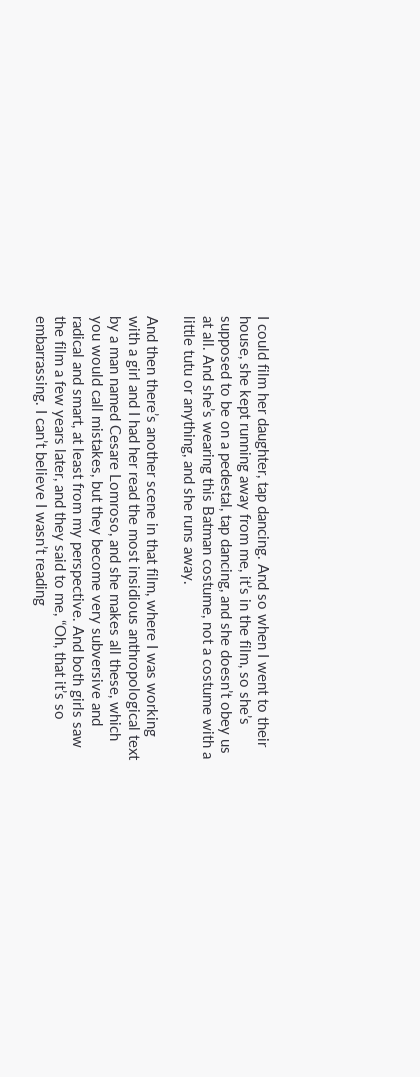I could film her daughter, tap dancing. And so when I went to their house, she kept running away from me, it’s in the film, so she’s supposed to be on a pedestal, tap dancing, and she doesn’t obey us at all. And she’s wearing this Batman costume, not a costume with a little tutu or anything, and she runs away.

And then there’s another scene in that film, where I was working with a girl and I had her read the most insidious anthropological text by a man named Cesare Lomroso, and she makes all these, which you would call mistakes, but they become very subversive and radical and smart, at least from my perspective. And both girls saw the film a few years later, and they said to me, “Oh, that it’s so embarrassing. I can’t believe I wasn’t reading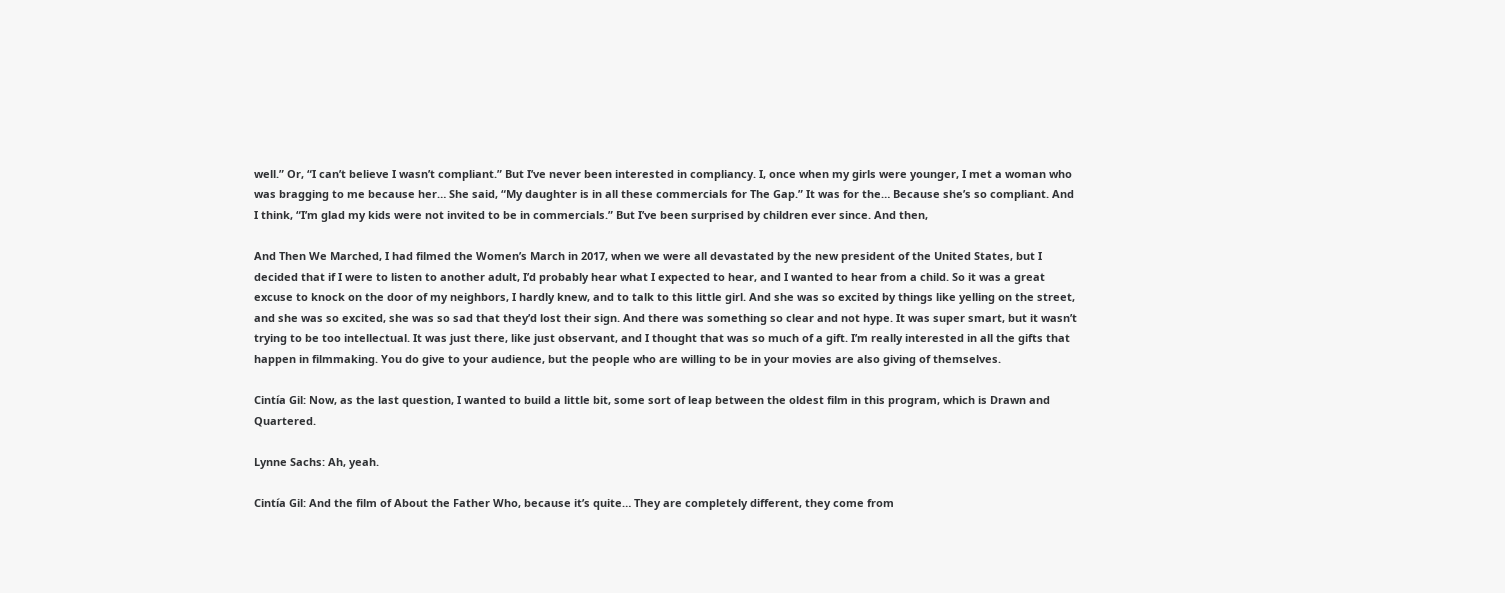well.” Or, “I can’t believe I wasn’t compliant.” But I’ve never been interested in compliancy. I, once when my girls were younger, I met a woman who was bragging to me because her… She said, “My daughter is in all these commercials for The Gap.” It was for the… Because she’s so compliant. And I think, “I’m glad my kids were not invited to be in commercials.” But I’ve been surprised by children ever since. And then,

And Then We Marched, I had filmed the Women’s March in 2017, when we were all devastated by the new president of the United States, but I decided that if I were to listen to another adult, I’d probably hear what I expected to hear, and I wanted to hear from a child. So it was a great excuse to knock on the door of my neighbors, I hardly knew, and to talk to this little girl. And she was so excited by things like yelling on the street, and she was so excited, she was so sad that they’d lost their sign. And there was something so clear and not hype. It was super smart, but it wasn’t trying to be too intellectual. It was just there, like just observant, and I thought that was so much of a gift. I’m really interested in all the gifts that happen in filmmaking. You do give to your audience, but the people who are willing to be in your movies are also giving of themselves.

Cintía Gil: Now, as the last question, I wanted to build a little bit, some sort of leap between the oldest film in this program, which is Drawn and Quartered.

Lynne Sachs: Ah, yeah.

Cintía Gil: And the film of About the Father Who, because it’s quite… They are completely different, they come from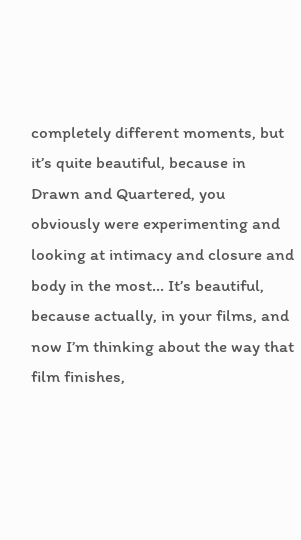completely different moments, but it’s quite beautiful, because in Drawn and Quartered, you obviously were experimenting and looking at intimacy and closure and body in the most… It’s beautiful, because actually, in your films, and now I’m thinking about the way that film finishes,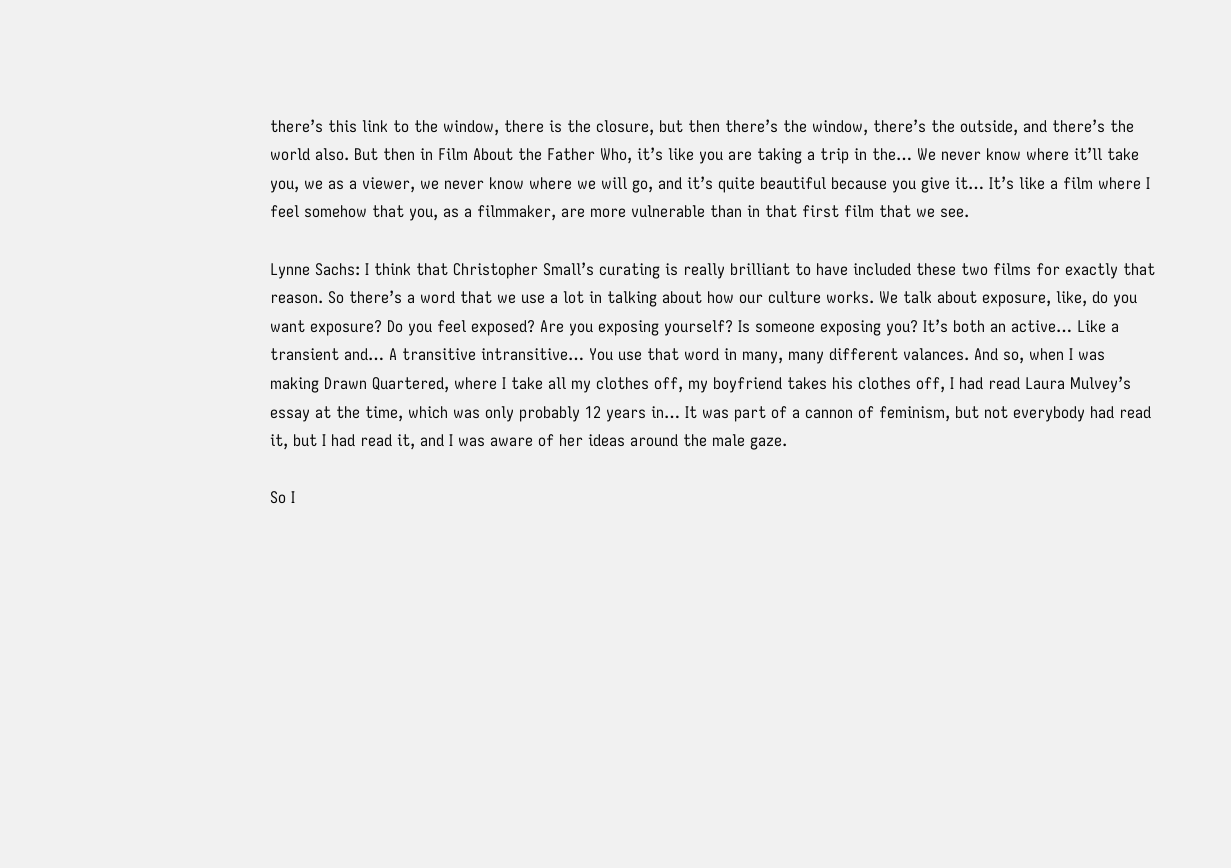there’s this link to the window, there is the closure, but then there’s the window, there’s the outside, and there’s the world also. But then in Film About the Father Who, it’s like you are taking a trip in the… We never know where it’ll take you, we as a viewer, we never know where we will go, and it’s quite beautiful because you give it… It’s like a film where I feel somehow that you, as a filmmaker, are more vulnerable than in that first film that we see.

Lynne Sachs: I think that Christopher Small’s curating is really brilliant to have included these two films for exactly that reason. So there’s a word that we use a lot in talking about how our culture works. We talk about exposure, like, do you want exposure? Do you feel exposed? Are you exposing yourself? Is someone exposing you? It’s both an active… Like a transient and… A transitive intransitive… You use that word in many, many different valances. And so, when I was making Drawn Quartered, where I take all my clothes off, my boyfriend takes his clothes off, I had read Laura Mulvey’s essay at the time, which was only probably 12 years in… It was part of a cannon of feminism, but not everybody had read it, but I had read it, and I was aware of her ideas around the male gaze.

So I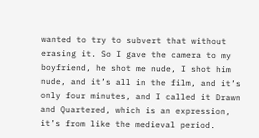wanted to try to subvert that without erasing it. So I gave the camera to my boyfriend, he shot me nude, I shot him nude, and it’s all in the film, and it’s only four minutes, and I called it Drawn and Quartered, which is an expression, it’s from like the medieval period.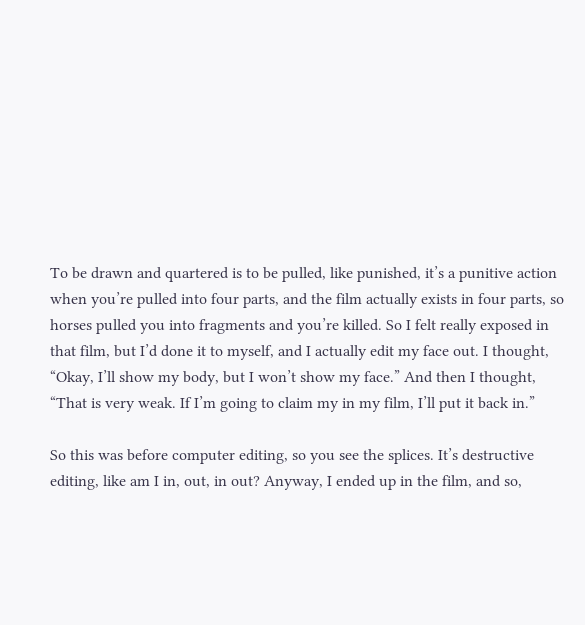To be drawn and quartered is to be pulled, like punished, it’s a punitive action when you’re pulled into four parts, and the film actually exists in four parts, so horses pulled you into fragments and you’re killed. So I felt really exposed in that film, but I’d done it to myself, and I actually edit my face out. I thought, “Okay, I’ll show my body, but I won’t show my face.” And then I thought, “That is very weak. If I’m going to claim my in my film, I’ll put it back in.”

So this was before computer editing, so you see the splices. It’s destructive editing, like am I in, out, in out? Anyway, I ended up in the film, and so,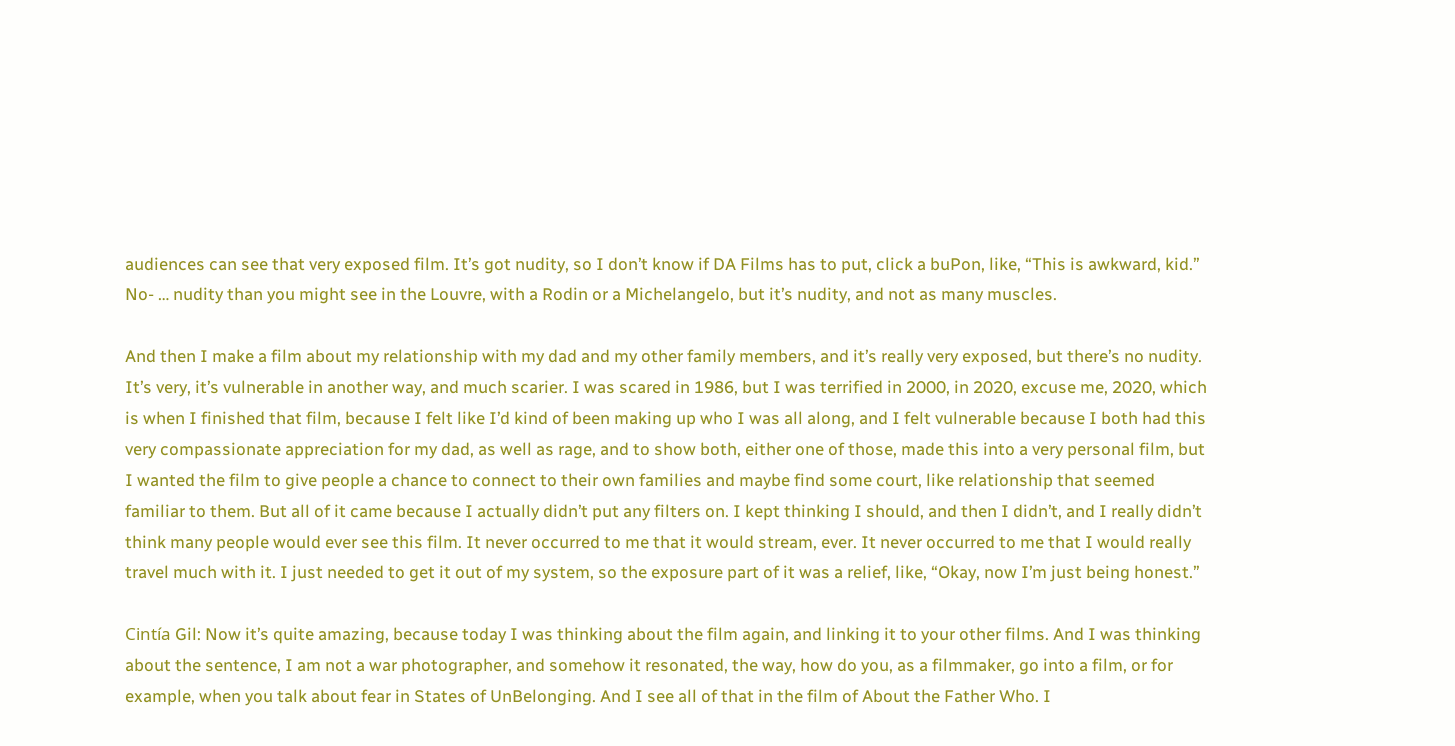audiences can see that very exposed film. It’s got nudity, so I don’t know if DA Films has to put, click a buPon, like, “This is awkward, kid.” No- … nudity than you might see in the Louvre, with a Rodin or a Michelangelo, but it’s nudity, and not as many muscles.

And then I make a film about my relationship with my dad and my other family members, and it’s really very exposed, but there’s no nudity. It’s very, it’s vulnerable in another way, and much scarier. I was scared in 1986, but I was terrified in 2000, in 2020, excuse me, 2020, which is when I finished that film, because I felt like I’d kind of been making up who I was all along, and I felt vulnerable because I both had this very compassionate appreciation for my dad, as well as rage, and to show both, either one of those, made this into a very personal film, but I wanted the film to give people a chance to connect to their own families and maybe find some court, like relationship that seemed familiar to them. But all of it came because I actually didn’t put any filters on. I kept thinking I should, and then I didn’t, and I really didn’t think many people would ever see this film. It never occurred to me that it would stream, ever. It never occurred to me that I would really travel much with it. I just needed to get it out of my system, so the exposure part of it was a relief, like, “Okay, now I’m just being honest.”

Cintía Gil: Now it’s quite amazing, because today I was thinking about the film again, and linking it to your other films. And I was thinking about the sentence, I am not a war photographer, and somehow it resonated, the way, how do you, as a filmmaker, go into a film, or for example, when you talk about fear in States of UnBelonging. And I see all of that in the film of About the Father Who. I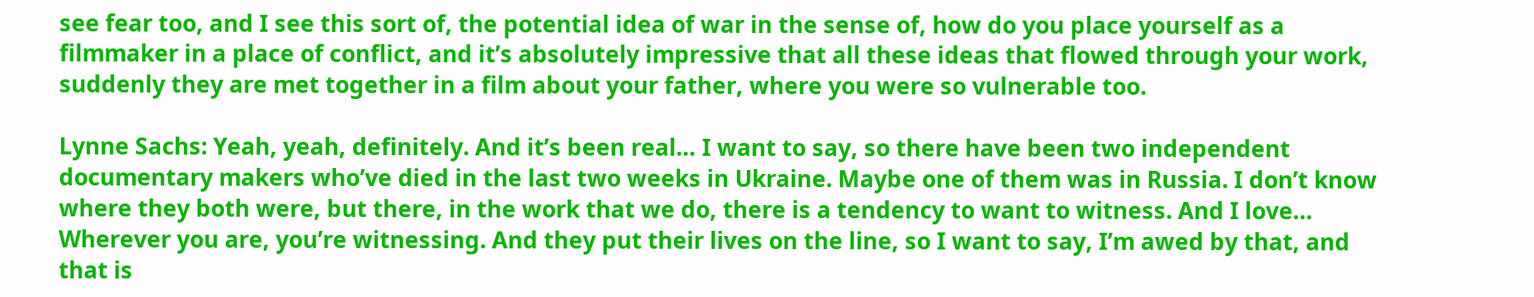see fear too, and I see this sort of, the potential idea of war in the sense of, how do you place yourself as a filmmaker in a place of conflict, and it’s absolutely impressive that all these ideas that flowed through your work, suddenly they are met together in a film about your father, where you were so vulnerable too.

Lynne Sachs: Yeah, yeah, definitely. And it’s been real… I want to say, so there have been two independent documentary makers who’ve died in the last two weeks in Ukraine. Maybe one of them was in Russia. I don’t know where they both were, but there, in the work that we do, there is a tendency to want to witness. And I love… Wherever you are, you’re witnessing. And they put their lives on the line, so I want to say, I’m awed by that, and that is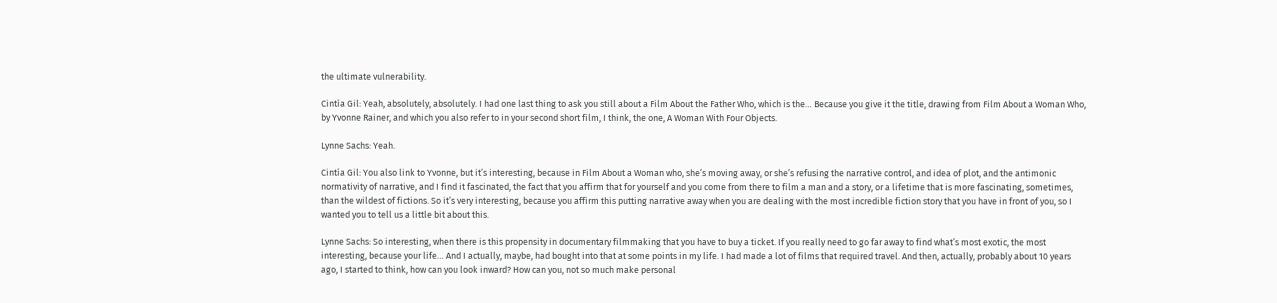the ultimate vulnerability.

Cintía Gil: Yeah, absolutely, absolutely. I had one last thing to ask you still about a Film About the Father Who, which is the… Because you give it the title, drawing from Film About a Woman Who, by Yvonne Rainer, and which you also refer to in your second short film, I think, the one, A Woman With Four Objects.

Lynne Sachs: Yeah.

Cintía Gil: You also link to Yvonne, but it’s interesting, because in Film About a Woman who, she’s moving away, or she’s refusing the narrative control, and idea of plot, and the antimonic normativity of narrative, and I find it fascinated, the fact that you affirm that for yourself and you come from there to film a man and a story, or a lifetime that is more fascinating, sometimes, than the wildest of fictions. So it’s very interesting, because you affirm this putting narrative away when you are dealing with the most incredible fiction story that you have in front of you, so I wanted you to tell us a little bit about this.

Lynne Sachs: So interesting, when there is this propensity in documentary filmmaking that you have to buy a ticket. If you really need to go far away to find what’s most exotic, the most interesting, because your life… And I actually, maybe, had bought into that at some points in my life. I had made a lot of films that required travel. And then, actually, probably about 10 years ago, I started to think, how can you look inward? How can you, not so much make personal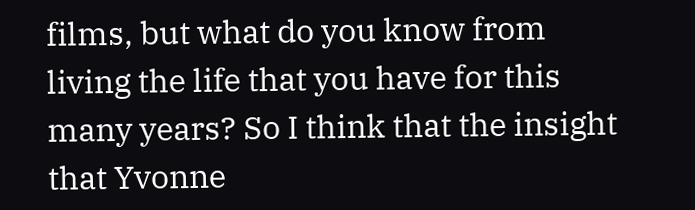films, but what do you know from living the life that you have for this many years? So I think that the insight that Yvonne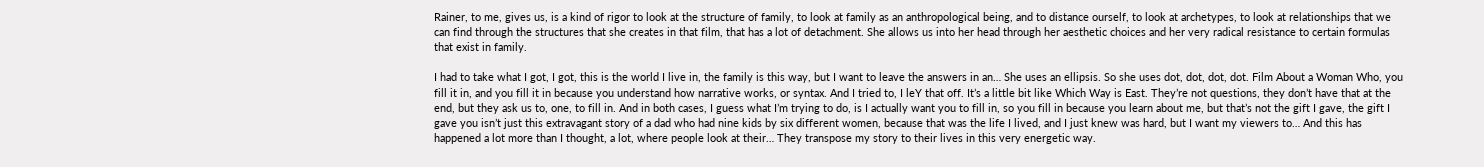Rainer, to me, gives us, is a kind of rigor to look at the structure of family, to look at family as an anthropological being, and to distance ourself, to look at archetypes, to look at relationships that we can find through the structures that she creates in that film, that has a lot of detachment. She allows us into her head through her aesthetic choices and her very radical resistance to certain formulas that exist in family.

I had to take what I got, I got, this is the world I live in, the family is this way, but I want to leave the answers in an… She uses an ellipsis. So she uses dot, dot, dot, dot. Film About a Woman Who, you fill it in, and you fill it in because you understand how narrative works, or syntax. And I tried to, I leY that off. It’s a little bit like Which Way is East. They’re not questions, they don’t have that at the end, but they ask us to, one, to fill in. And in both cases, I guess what I’m trying to do, is I actually want you to fill in, so you fill in because you learn about me, but that’s not the gift I gave, the gift I gave you isn’t just this extravagant story of a dad who had nine kids by six different women, because that was the life I lived, and I just knew was hard, but I want my viewers to… And this has happened a lot more than I thought, a lot, where people look at their… They transpose my story to their lives in this very energetic way.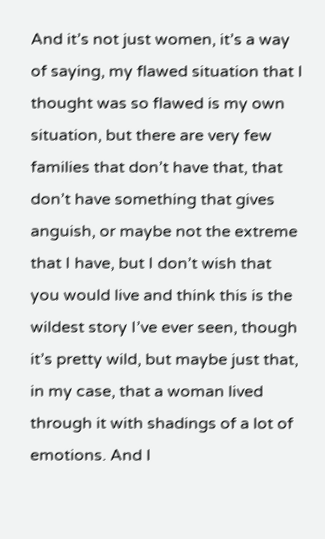And it’s not just women, it’s a way of saying, my flawed situation that I thought was so flawed is my own situation, but there are very few families that don’t have that, that don’t have something that gives anguish, or maybe not the extreme that I have, but I don’t wish that you would live and think this is the wildest story I’ve ever seen, though it’s pretty wild, but maybe just that, in my case, that a woman lived through it with shadings of a lot of emotions. And I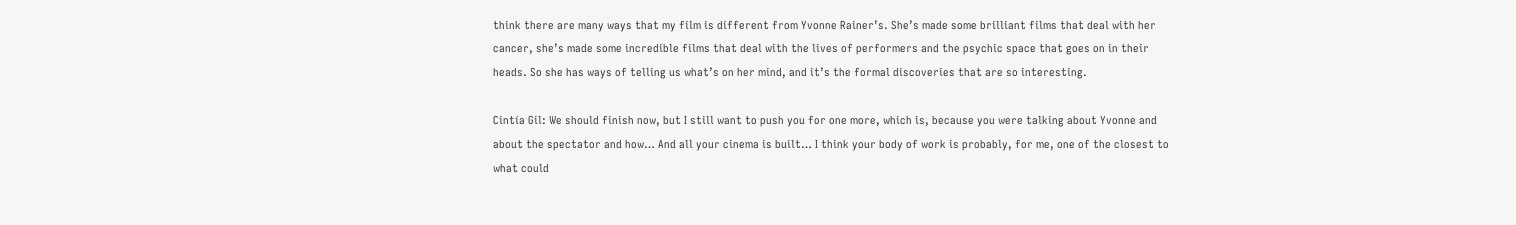think there are many ways that my film is different from Yvonne Rainer’s. She’s made some brilliant films that deal with her cancer, she’s made some incredible films that deal with the lives of performers and the psychic space that goes on in their heads. So she has ways of telling us what’s on her mind, and it’s the formal discoveries that are so interesting.

Cintía Gil: We should finish now, but I still want to push you for one more, which is, because you were talking about Yvonne and about the spectator and how… And all your cinema is built… I think your body of work is probably, for me, one of the closest to what could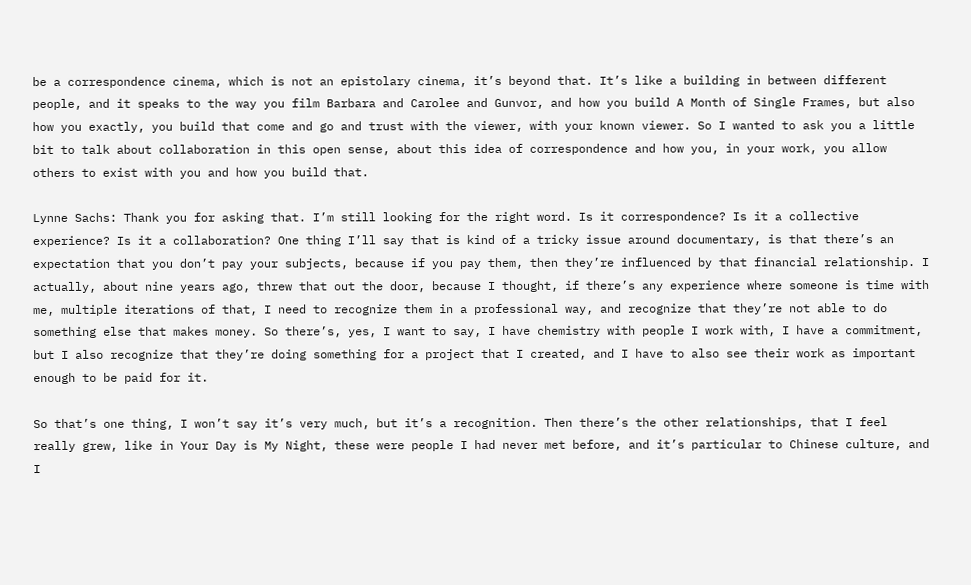be a correspondence cinema, which is not an epistolary cinema, it’s beyond that. It’s like a building in between different people, and it speaks to the way you film Barbara and Carolee and Gunvor, and how you build A Month of Single Frames, but also how you exactly, you build that come and go and trust with the viewer, with your known viewer. So I wanted to ask you a little bit to talk about collaboration in this open sense, about this idea of correspondence and how you, in your work, you allow others to exist with you and how you build that.

Lynne Sachs: Thank you for asking that. I’m still looking for the right word. Is it correspondence? Is it a collective experience? Is it a collaboration? One thing I’ll say that is kind of a tricky issue around documentary, is that there’s an expectation that you don’t pay your subjects, because if you pay them, then they’re influenced by that financial relationship. I actually, about nine years ago, threw that out the door, because I thought, if there’s any experience where someone is time with me, multiple iterations of that, I need to recognize them in a professional way, and recognize that they’re not able to do something else that makes money. So there’s, yes, I want to say, I have chemistry with people I work with, I have a commitment, but I also recognize that they’re doing something for a project that I created, and I have to also see their work as important enough to be paid for it.

So that’s one thing, I won’t say it’s very much, but it’s a recognition. Then there’s the other relationships, that I feel really grew, like in Your Day is My Night, these were people I had never met before, and it’s particular to Chinese culture, and I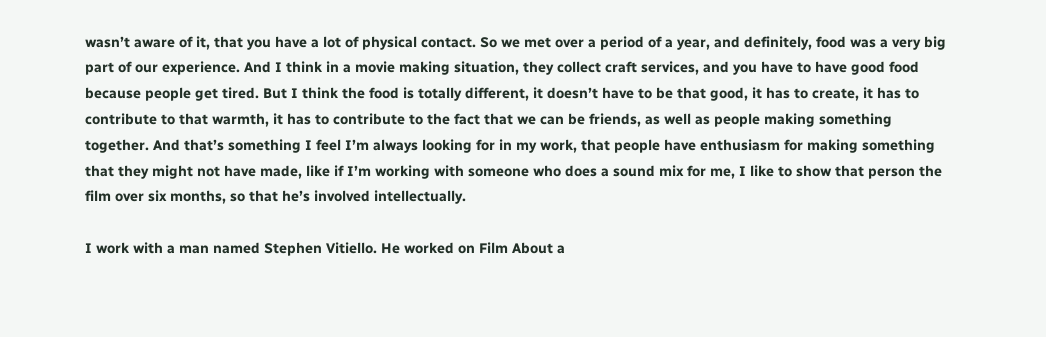wasn’t aware of it, that you have a lot of physical contact. So we met over a period of a year, and definitely, food was a very big part of our experience. And I think in a movie making situation, they collect craft services, and you have to have good food because people get tired. But I think the food is totally different, it doesn’t have to be that good, it has to create, it has to contribute to that warmth, it has to contribute to the fact that we can be friends, as well as people making something together. And that’s something I feel I’m always looking for in my work, that people have enthusiasm for making something that they might not have made, like if I’m working with someone who does a sound mix for me, I like to show that person the film over six months, so that he’s involved intellectually.

I work with a man named Stephen Vitiello. He worked on Film About a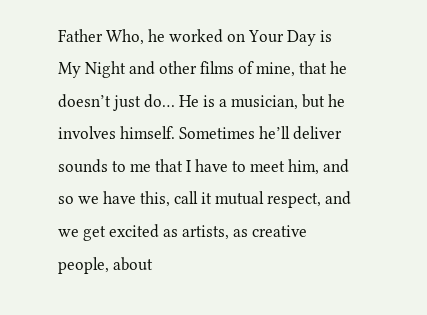Father Who, he worked on Your Day is My Night and other films of mine, that he doesn’t just do… He is a musician, but he involves himself. Sometimes he’ll deliver sounds to me that I have to meet him, and so we have this, call it mutual respect, and we get excited as artists, as creative people, about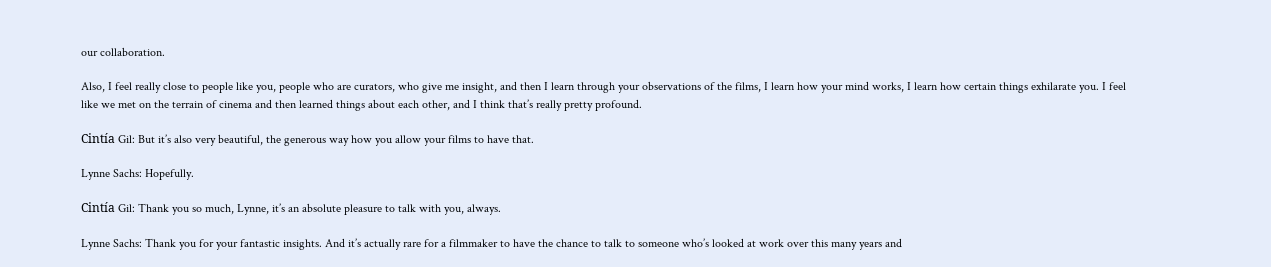our collaboration.

Also, I feel really close to people like you, people who are curators, who give me insight, and then I learn through your observations of the films, I learn how your mind works, I learn how certain things exhilarate you. I feel like we met on the terrain of cinema and then learned things about each other, and I think that’s really pretty profound.

Cintía Gil: But it’s also very beautiful, the generous way how you allow your films to have that.

Lynne Sachs: Hopefully.

Cintía Gil: Thank you so much, Lynne, it’s an absolute pleasure to talk with you, always.

Lynne Sachs: Thank you for your fantastic insights. And it’s actually rare for a filmmaker to have the chance to talk to someone who’s looked at work over this many years and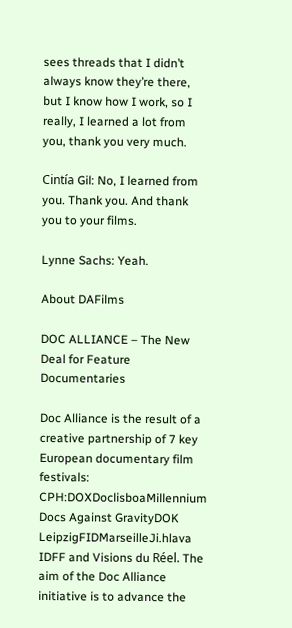sees threads that I didn’t always know they’re there, but I know how I work, so I really, I learned a lot from you, thank you very much.

Cintía Gil: No, I learned from you. Thank you. And thank you to your films.

Lynne Sachs: Yeah.

About DAFilms

DOC ALLIANCE – The New Deal for Feature Documentaries

Doc Alliance is the result of a creative partnership of 7 key European documentary film festivals: CPH:DOXDoclisboaMillennium Docs Against GravityDOK LeipzigFIDMarseilleJi.hlava IDFF and Visions du Réel. The aim of the Doc Alliance initiative is to advance the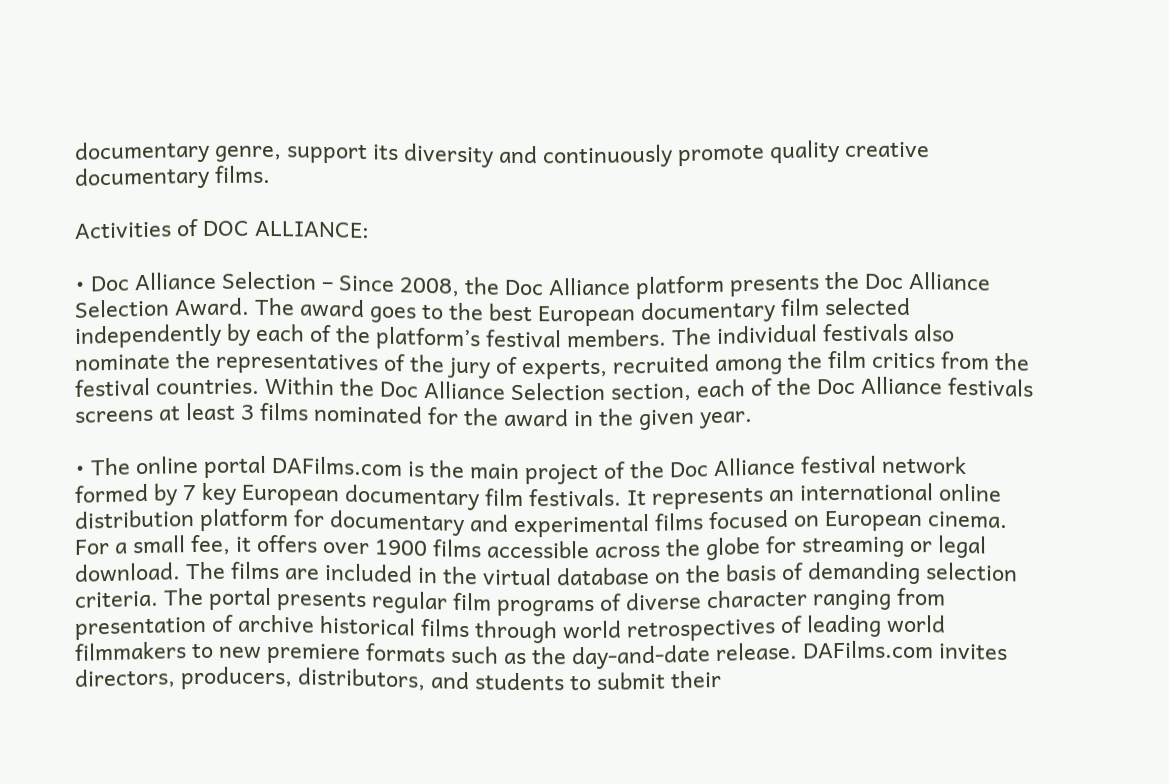documentary genre, support its diversity and continuously promote quality creative documentary films.

Activities of DOC ALLIANCE:

• Doc Alliance Selection – Since 2008, the Doc Alliance platform presents the Doc Alliance Selection Award. The award goes to the best European documentary film selected independently by each of the platform’s festival members. The individual festivals also nominate the representatives of the jury of experts, recruited among the film critics from the festival countries. Within the Doc Alliance Selection section, each of the Doc Alliance festivals screens at least 3 films nominated for the award in the given year.

• The online portal DAFilms.com is the main project of the Doc Alliance festival network formed by 7 key European documentary film festivals. It represents an international online distribution platform for documentary and experimental films focused on European cinema. For a small fee, it offers over 1900 films accessible across the globe for streaming or legal download. The films are included in the virtual database on the basis of demanding selection criteria. The portal presents regular film programs of diverse character ranging from presentation of archive historical films through world retrospectives of leading world filmmakers to new premiere formats such as the day-and-date release. DAFilms.com invites directors, producers, distributors, and students to submit their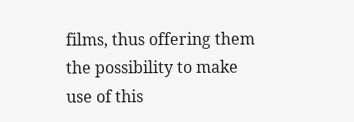films, thus offering them the possibility to make use of this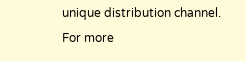unique distribution channel. For more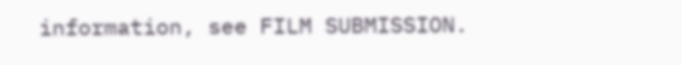information, see FILM SUBMISSION.